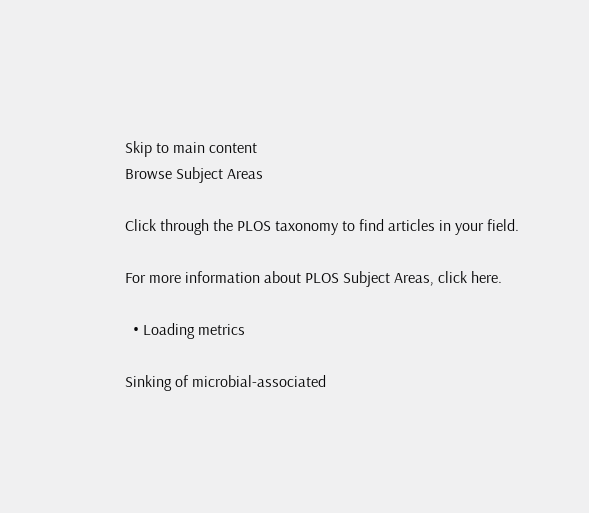Skip to main content
Browse Subject Areas

Click through the PLOS taxonomy to find articles in your field.

For more information about PLOS Subject Areas, click here.

  • Loading metrics

Sinking of microbial-associated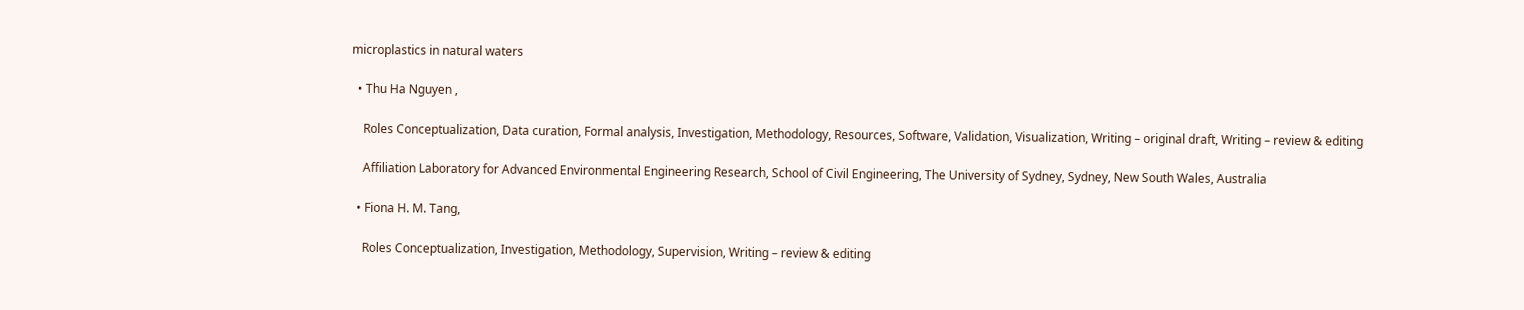microplastics in natural waters

  • Thu Ha Nguyen ,

    Roles Conceptualization, Data curation, Formal analysis, Investigation, Methodology, Resources, Software, Validation, Visualization, Writing – original draft, Writing – review & editing

    Affiliation Laboratory for Advanced Environmental Engineering Research, School of Civil Engineering, The University of Sydney, Sydney, New South Wales, Australia

  • Fiona H. M. Tang,

    Roles Conceptualization, Investigation, Methodology, Supervision, Writing – review & editing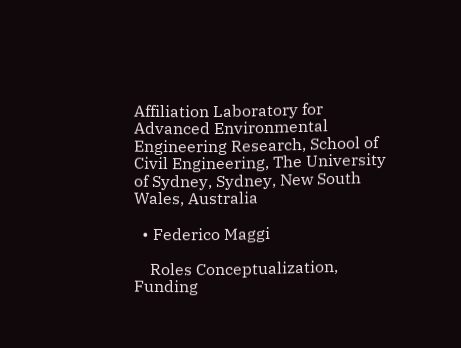Affiliation Laboratory for Advanced Environmental Engineering Research, School of Civil Engineering, The University of Sydney, Sydney, New South Wales, Australia

  • Federico Maggi

    Roles Conceptualization, Funding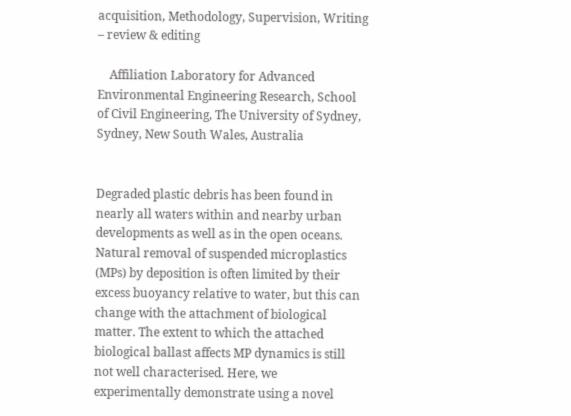acquisition, Methodology, Supervision, Writing – review & editing

    Affiliation Laboratory for Advanced Environmental Engineering Research, School of Civil Engineering, The University of Sydney, Sydney, New South Wales, Australia


Degraded plastic debris has been found in nearly all waters within and nearby urban developments as well as in the open oceans. Natural removal of suspended microplastics (MPs) by deposition is often limited by their excess buoyancy relative to water, but this can change with the attachment of biological matter. The extent to which the attached biological ballast affects MP dynamics is still not well characterised. Here, we experimentally demonstrate using a novel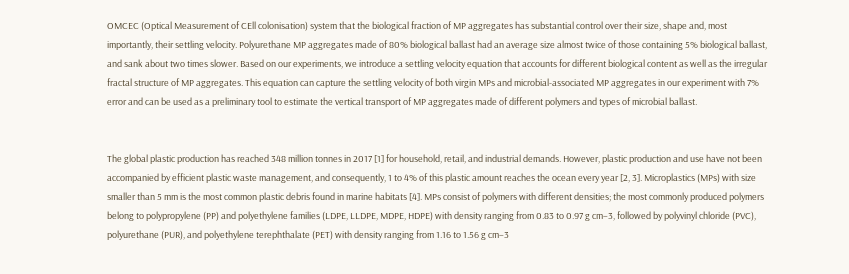OMCEC (Optical Measurement of CEll colonisation) system that the biological fraction of MP aggregates has substantial control over their size, shape and, most importantly, their settling velocity. Polyurethane MP aggregates made of 80% biological ballast had an average size almost twice of those containing 5% biological ballast, and sank about two times slower. Based on our experiments, we introduce a settling velocity equation that accounts for different biological content as well as the irregular fractal structure of MP aggregates. This equation can capture the settling velocity of both virgin MPs and microbial-associated MP aggregates in our experiment with 7% error and can be used as a preliminary tool to estimate the vertical transport of MP aggregates made of different polymers and types of microbial ballast.


The global plastic production has reached 348 million tonnes in 2017 [1] for household, retail, and industrial demands. However, plastic production and use have not been accompanied by efficient plastic waste management, and consequently, 1 to 4% of this plastic amount reaches the ocean every year [2, 3]. Microplastics (MPs) with size smaller than 5 mm is the most common plastic debris found in marine habitats [4]. MPs consist of polymers with different densities; the most commonly produced polymers belong to polypropylene (PP) and polyethylene families (LDPE, LLDPE, MDPE, HDPE) with density ranging from 0.83 to 0.97 g cm−3, followed by polyvinyl chloride (PVC), polyurethane (PUR), and polyethylene terephthalate (PET) with density ranging from 1.16 to 1.56 g cm−3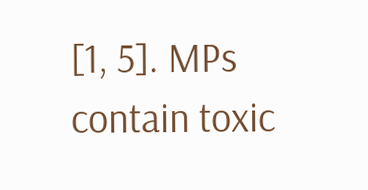[1, 5]. MPs contain toxic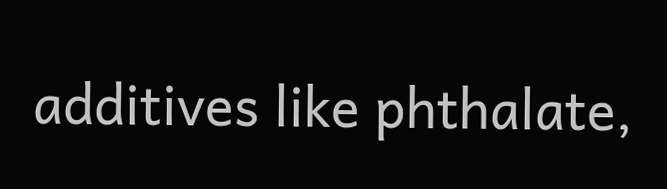additives like phthalate,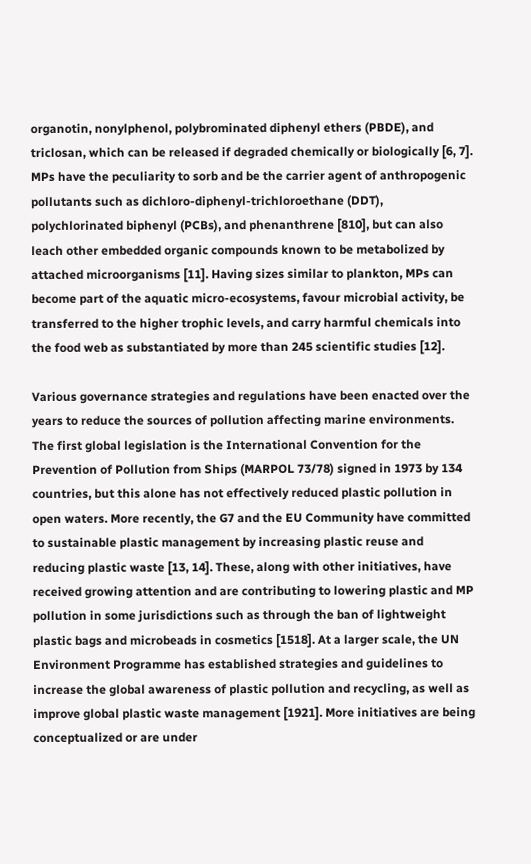organotin, nonylphenol, polybrominated diphenyl ethers (PBDE), and triclosan, which can be released if degraded chemically or biologically [6, 7]. MPs have the peculiarity to sorb and be the carrier agent of anthropogenic pollutants such as dichloro-diphenyl-trichloroethane (DDT), polychlorinated biphenyl (PCBs), and phenanthrene [810], but can also leach other embedded organic compounds known to be metabolized by attached microorganisms [11]. Having sizes similar to plankton, MPs can become part of the aquatic micro-ecosystems, favour microbial activity, be transferred to the higher trophic levels, and carry harmful chemicals into the food web as substantiated by more than 245 scientific studies [12].

Various governance strategies and regulations have been enacted over the years to reduce the sources of pollution affecting marine environments. The first global legislation is the International Convention for the Prevention of Pollution from Ships (MARPOL 73/78) signed in 1973 by 134 countries, but this alone has not effectively reduced plastic pollution in open waters. More recently, the G7 and the EU Community have committed to sustainable plastic management by increasing plastic reuse and reducing plastic waste [13, 14]. These, along with other initiatives, have received growing attention and are contributing to lowering plastic and MP pollution in some jurisdictions such as through the ban of lightweight plastic bags and microbeads in cosmetics [1518]. At a larger scale, the UN Environment Programme has established strategies and guidelines to increase the global awareness of plastic pollution and recycling, as well as improve global plastic waste management [1921]. More initiatives are being conceptualized or are under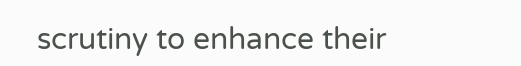scrutiny to enhance their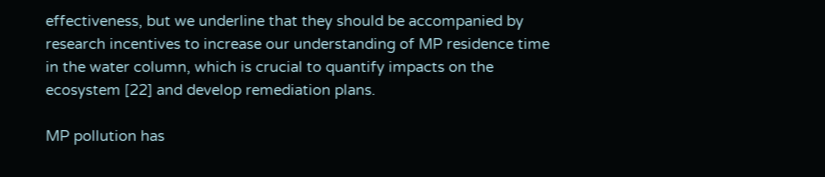effectiveness, but we underline that they should be accompanied by research incentives to increase our understanding of MP residence time in the water column, which is crucial to quantify impacts on the ecosystem [22] and develop remediation plans.

MP pollution has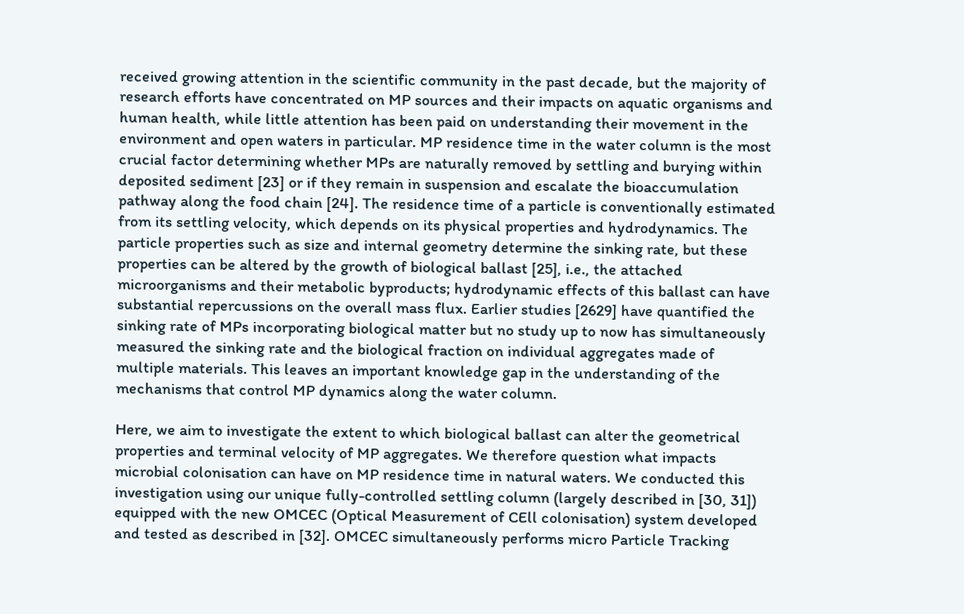received growing attention in the scientific community in the past decade, but the majority of research efforts have concentrated on MP sources and their impacts on aquatic organisms and human health, while little attention has been paid on understanding their movement in the environment and open waters in particular. MP residence time in the water column is the most crucial factor determining whether MPs are naturally removed by settling and burying within deposited sediment [23] or if they remain in suspension and escalate the bioaccumulation pathway along the food chain [24]. The residence time of a particle is conventionally estimated from its settling velocity, which depends on its physical properties and hydrodynamics. The particle properties such as size and internal geometry determine the sinking rate, but these properties can be altered by the growth of biological ballast [25], i.e., the attached microorganisms and their metabolic byproducts; hydrodynamic effects of this ballast can have substantial repercussions on the overall mass flux. Earlier studies [2629] have quantified the sinking rate of MPs incorporating biological matter but no study up to now has simultaneously measured the sinking rate and the biological fraction on individual aggregates made of multiple materials. This leaves an important knowledge gap in the understanding of the mechanisms that control MP dynamics along the water column.

Here, we aim to investigate the extent to which biological ballast can alter the geometrical properties and terminal velocity of MP aggregates. We therefore question what impacts microbial colonisation can have on MP residence time in natural waters. We conducted this investigation using our unique fully-controlled settling column (largely described in [30, 31]) equipped with the new OMCEC (Optical Measurement of CEll colonisation) system developed and tested as described in [32]. OMCEC simultaneously performs micro Particle Tracking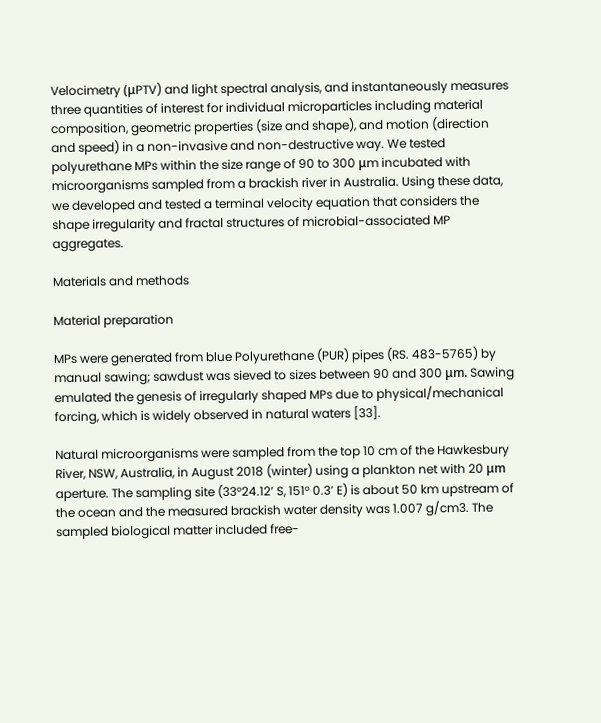Velocimetry (μPTV) and light spectral analysis, and instantaneously measures three quantities of interest for individual microparticles including material composition, geometric properties (size and shape), and motion (direction and speed) in a non-invasive and non-destructive way. We tested polyurethane MPs within the size range of 90 to 300 μm incubated with microorganisms sampled from a brackish river in Australia. Using these data, we developed and tested a terminal velocity equation that considers the shape irregularity and fractal structures of microbial-associated MP aggregates.

Materials and methods

Material preparation

MPs were generated from blue Polyurethane (PUR) pipes (RS. 483-5765) by manual sawing; sawdust was sieved to sizes between 90 and 300 μm. Sawing emulated the genesis of irregularly shaped MPs due to physical/mechanical forcing, which is widely observed in natural waters [33].

Natural microorganisms were sampled from the top 10 cm of the Hawkesbury River, NSW, Australia, in August 2018 (winter) using a plankton net with 20 μm aperture. The sampling site (33°24.12’ S, 151° 0.3’ E) is about 50 km upstream of the ocean and the measured brackish water density was 1.007 g/cm3. The sampled biological matter included free-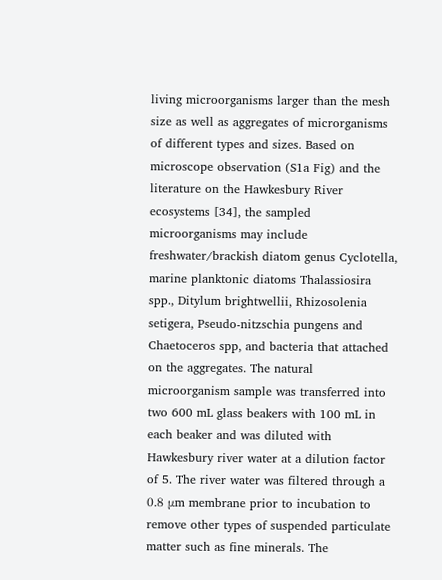living microorganisms larger than the mesh size as well as aggregates of microrganisms of different types and sizes. Based on microscope observation (S1a Fig) and the literature on the Hawkesbury River ecosystems [34], the sampled microorganisms may include freshwater/brackish diatom genus Cyclotella, marine planktonic diatoms Thalassiosira spp., Ditylum brightwellii, Rhizosolenia setigera, Pseudo-nitzschia pungens and Chaetoceros spp, and bacteria that attached on the aggregates. The natural microorganism sample was transferred into two 600 mL glass beakers with 100 mL in each beaker and was diluted with Hawkesbury river water at a dilution factor of 5. The river water was filtered through a 0.8 μm membrane prior to incubation to remove other types of suspended particulate matter such as fine minerals. The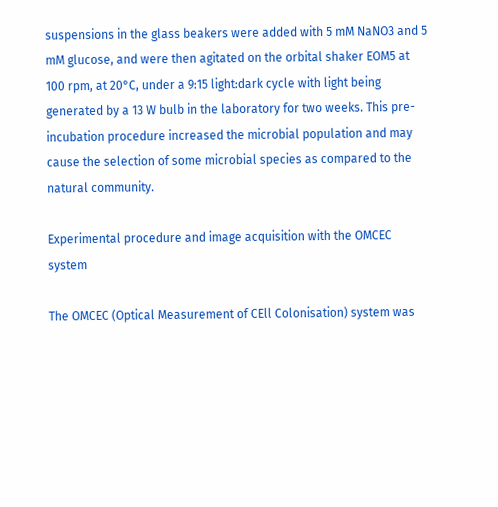suspensions in the glass beakers were added with 5 mM NaNO3 and 5 mM glucose, and were then agitated on the orbital shaker EOM5 at 100 rpm, at 20°C, under a 9:15 light:dark cycle with light being generated by a 13 W bulb in the laboratory for two weeks. This pre-incubation procedure increased the microbial population and may cause the selection of some microbial species as compared to the natural community.

Experimental procedure and image acquisition with the OMCEC system

The OMCEC (Optical Measurement of CEll Colonisation) system was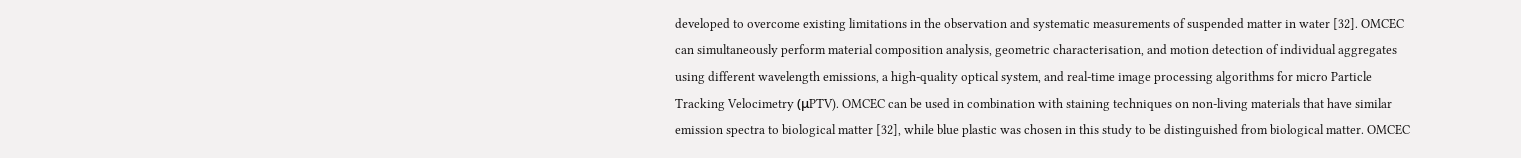developed to overcome existing limitations in the observation and systematic measurements of suspended matter in water [32]. OMCEC can simultaneously perform material composition analysis, geometric characterisation, and motion detection of individual aggregates using different wavelength emissions, a high-quality optical system, and real-time image processing algorithms for micro Particle Tracking Velocimetry (μPTV). OMCEC can be used in combination with staining techniques on non-living materials that have similar emission spectra to biological matter [32], while blue plastic was chosen in this study to be distinguished from biological matter. OMCEC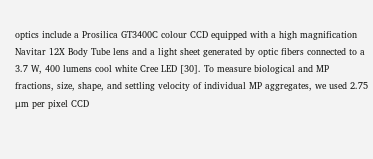optics include a Prosilica GT3400C colour CCD equipped with a high magnification Navitar 12X Body Tube lens and a light sheet generated by optic fibers connected to a 3.7 W, 400 lumens cool white Cree LED [30]. To measure biological and MP fractions, size, shape, and settling velocity of individual MP aggregates, we used 2.75 μm per pixel CCD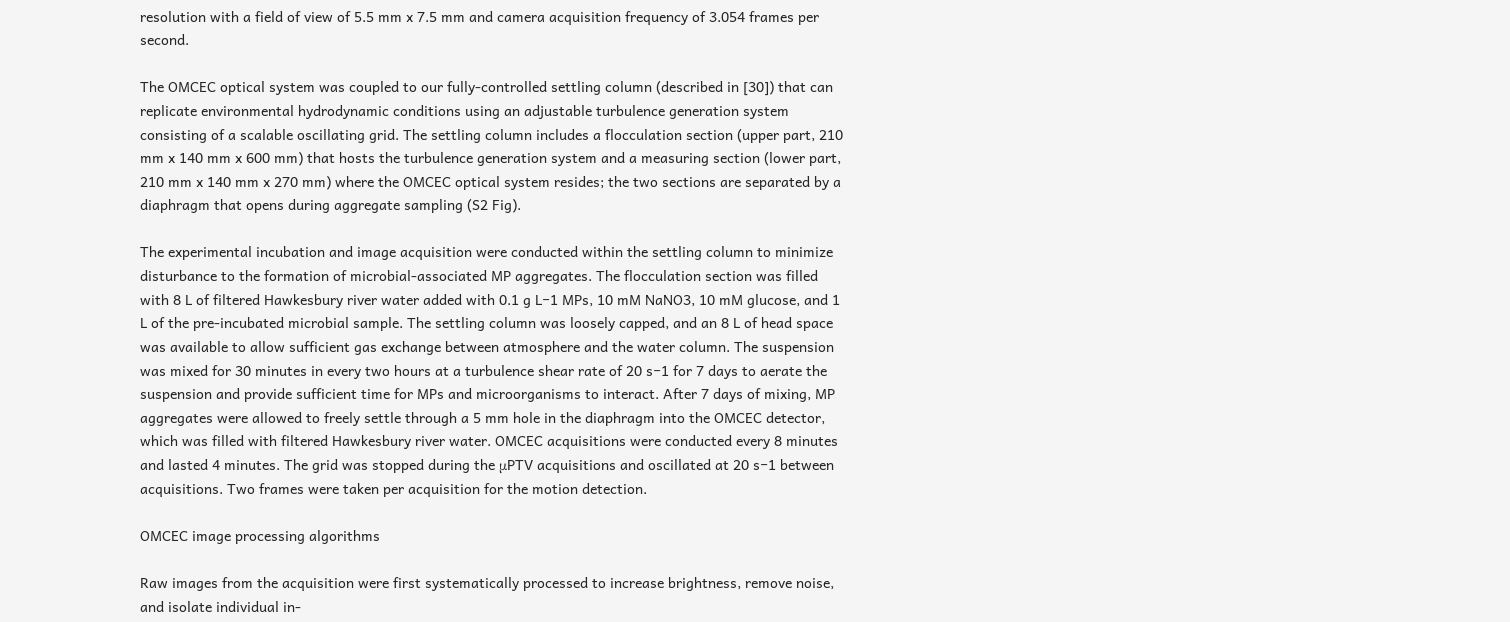resolution with a field of view of 5.5 mm x 7.5 mm and camera acquisition frequency of 3.054 frames per second.

The OMCEC optical system was coupled to our fully-controlled settling column (described in [30]) that can replicate environmental hydrodynamic conditions using an adjustable turbulence generation system consisting of a scalable oscillating grid. The settling column includes a flocculation section (upper part, 210 mm x 140 mm x 600 mm) that hosts the turbulence generation system and a measuring section (lower part, 210 mm x 140 mm x 270 mm) where the OMCEC optical system resides; the two sections are separated by a diaphragm that opens during aggregate sampling (S2 Fig).

The experimental incubation and image acquisition were conducted within the settling column to minimize disturbance to the formation of microbial-associated MP aggregates. The flocculation section was filled with 8 L of filtered Hawkesbury river water added with 0.1 g L−1 MPs, 10 mM NaNO3, 10 mM glucose, and 1 L of the pre-incubated microbial sample. The settling column was loosely capped, and an 8 L of head space was available to allow sufficient gas exchange between atmosphere and the water column. The suspension was mixed for 30 minutes in every two hours at a turbulence shear rate of 20 s−1 for 7 days to aerate the suspension and provide sufficient time for MPs and microorganisms to interact. After 7 days of mixing, MP aggregates were allowed to freely settle through a 5 mm hole in the diaphragm into the OMCEC detector, which was filled with filtered Hawkesbury river water. OMCEC acquisitions were conducted every 8 minutes and lasted 4 minutes. The grid was stopped during the μPTV acquisitions and oscillated at 20 s−1 between acquisitions. Two frames were taken per acquisition for the motion detection.

OMCEC image processing algorithms

Raw images from the acquisition were first systematically processed to increase brightness, remove noise, and isolate individual in-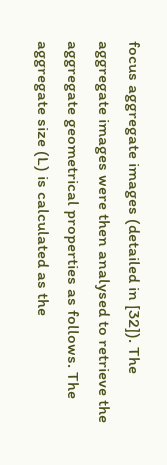focus aggregate images (detailed in [32]). The aggregate images were then analysed to retrieve the aggregate geometrical properties as follows. The aggregate size (L) is calculated as the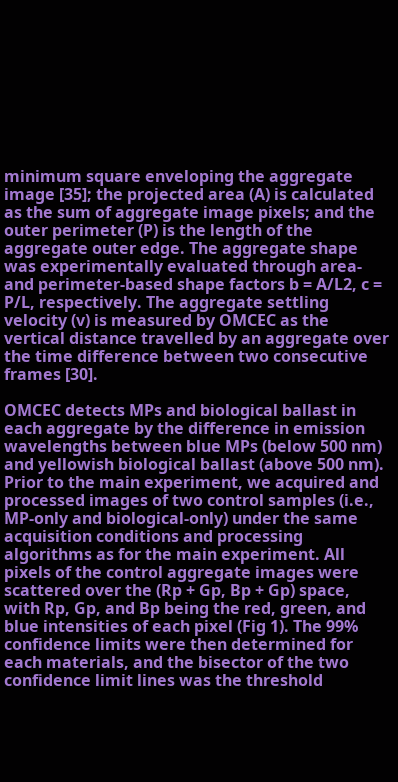minimum square enveloping the aggregate image [35]; the projected area (A) is calculated as the sum of aggregate image pixels; and the outer perimeter (P) is the length of the aggregate outer edge. The aggregate shape was experimentally evaluated through area- and perimeter-based shape factors b = A/L2, c = P/L, respectively. The aggregate settling velocity (v) is measured by OMCEC as the vertical distance travelled by an aggregate over the time difference between two consecutive frames [30].

OMCEC detects MPs and biological ballast in each aggregate by the difference in emission wavelengths between blue MPs (below 500 nm) and yellowish biological ballast (above 500 nm). Prior to the main experiment, we acquired and processed images of two control samples (i.e., MP-only and biological-only) under the same acquisition conditions and processing algorithms as for the main experiment. All pixels of the control aggregate images were scattered over the (Rp + Gp, Bp + Gp) space, with Rp, Gp, and Bp being the red, green, and blue intensities of each pixel (Fig 1). The 99% confidence limits were then determined for each materials, and the bisector of the two confidence limit lines was the threshold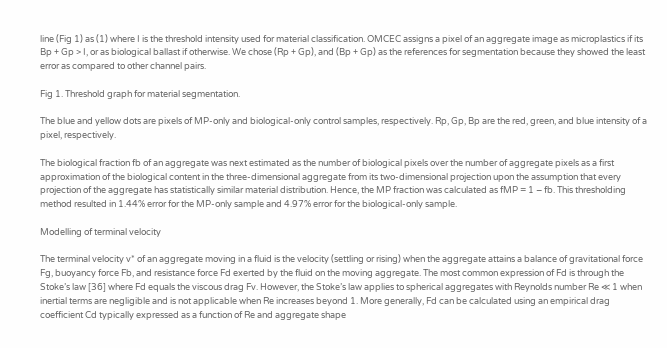line (Fig 1) as (1) where I is the threshold intensity used for material classification. OMCEC assigns a pixel of an aggregate image as microplastics if its Bp + Gp > I, or as biological ballast if otherwise. We chose (Rp + Gp), and (Bp + Gp) as the references for segmentation because they showed the least error as compared to other channel pairs.

Fig 1. Threshold graph for material segmentation.

The blue and yellow dots are pixels of MP-only and biological-only control samples, respectively. Rp, Gp, Bp are the red, green, and blue intensity of a pixel, respectively.

The biological fraction fb of an aggregate was next estimated as the number of biological pixels over the number of aggregate pixels as a first approximation of the biological content in the three-dimensional aggregate from its two-dimensional projection upon the assumption that every projection of the aggregate has statistically similar material distribution. Hence, the MP fraction was calculated as fMP = 1 − fb. This thresholding method resulted in 1.44% error for the MP-only sample and 4.97% error for the biological-only sample.

Modelling of terminal velocity

The terminal velocity v* of an aggregate moving in a fluid is the velocity (settling or rising) when the aggregate attains a balance of gravitational force Fg, buoyancy force Fb, and resistance force Fd exerted by the fluid on the moving aggregate. The most common expression of Fd is through the Stoke’s law [36] where Fd equals the viscous drag Fv. However, the Stoke’s law applies to spherical aggregates with Reynolds number Re ≪ 1 when inertial terms are negligible and is not applicable when Re increases beyond 1. More generally, Fd can be calculated using an empirical drag coefficient Cd typically expressed as a function of Re and aggregate shape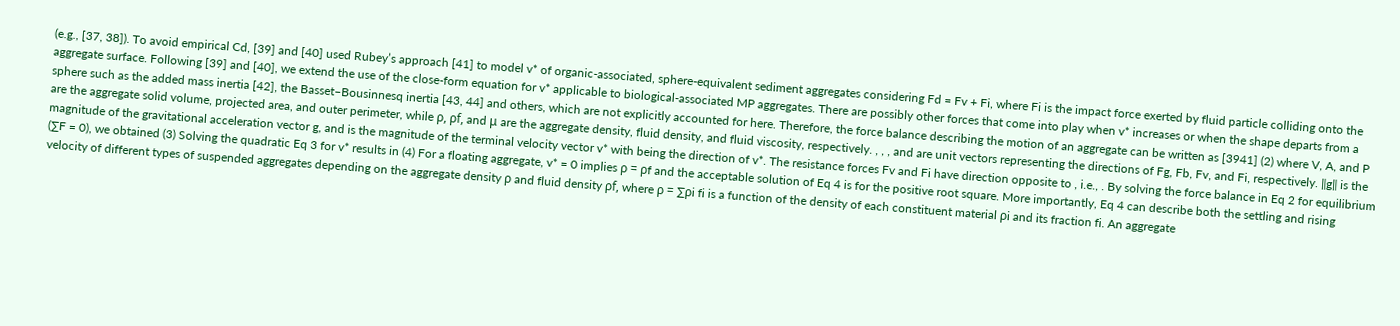(e.g., [37, 38]). To avoid empirical Cd, [39] and [40] used Rubey’s approach [41] to model v* of organic-associated, sphere-equivalent sediment aggregates considering Fd = Fv + Fi, where Fi is the impact force exerted by fluid particle colliding onto the aggregate surface. Following [39] and [40], we extend the use of the close-form equation for v* applicable to biological-associated MP aggregates. There are possibly other forces that come into play when v* increases or when the shape departs from a sphere such as the added mass inertia [42], the Basset–Bousinnesq inertia [43, 44] and others, which are not explicitly accounted for here. Therefore, the force balance describing the motion of an aggregate can be written as [3941] (2) where V, A, and P are the aggregate solid volume, projected area, and outer perimeter, while ρ, ρf, and μ are the aggregate density, fluid density, and fluid viscosity, respectively. , , , and are unit vectors representing the directions of Fg, Fb, Fv, and Fi, respectively. ‖g‖ is the magnitude of the gravitational acceleration vector g, and is the magnitude of the terminal velocity vector v* with being the direction of v*. The resistance forces Fv and Fi have direction opposite to , i.e., . By solving the force balance in Eq 2 for equilibrium (∑F = 0), we obtained (3) Solving the quadratic Eq 3 for v* results in (4) For a floating aggregate, v* = 0 implies ρ = ρf and the acceptable solution of Eq 4 is for the positive root square. More importantly, Eq 4 can describe both the settling and rising velocity of different types of suspended aggregates depending on the aggregate density ρ and fluid density ρf, where ρ = ∑ρi fi is a function of the density of each constituent material ρi and its fraction fi. An aggregate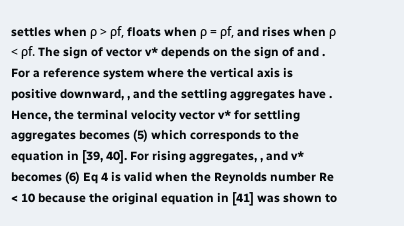settles when ρ > ρf, floats when ρ = ρf, and rises when ρ < ρf. The sign of vector v* depends on the sign of and . For a reference system where the vertical axis is positive downward, , and the settling aggregates have . Hence, the terminal velocity vector v* for settling aggregates becomes (5) which corresponds to the equation in [39, 40]. For rising aggregates, , and v* becomes (6) Eq 4 is valid when the Reynolds number Re < 10 because the original equation in [41] was shown to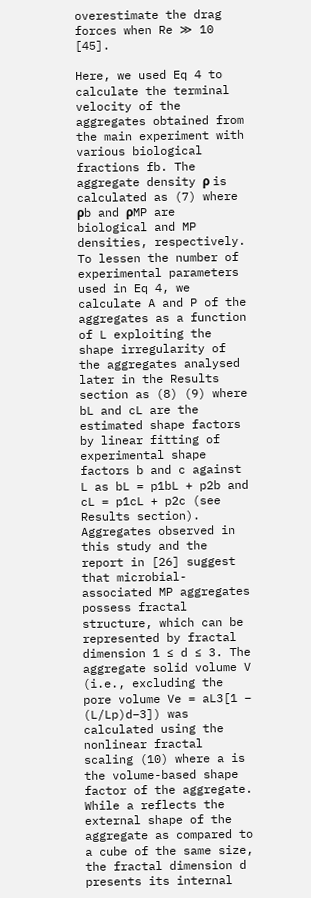overestimate the drag forces when Re ≫ 10 [45].

Here, we used Eq 4 to calculate the terminal velocity of the aggregates obtained from the main experiment with various biological fractions fb. The aggregate density ρ is calculated as (7) where ρb and ρMP are biological and MP densities, respectively. To lessen the number of experimental parameters used in Eq 4, we calculate A and P of the aggregates as a function of L exploiting the shape irregularity of the aggregates analysed later in the Results section as (8) (9) where bL and cL are the estimated shape factors by linear fitting of experimental shape factors b and c against L as bL = p1bL + p2b and cL = p1cL + p2c (see Results section). Aggregates observed in this study and the report in [26] suggest that microbial-associated MP aggregates possess fractal structure, which can be represented by fractal dimension 1 ≤ d ≤ 3. The aggregate solid volume V (i.e., excluding the pore volume Ve = aL3[1 − (L/Lp)d−3]) was calculated using the nonlinear fractal scaling (10) where a is the volume-based shape factor of the aggregate. While a reflects the external shape of the aggregate as compared to a cube of the same size, the fractal dimension d presents its internal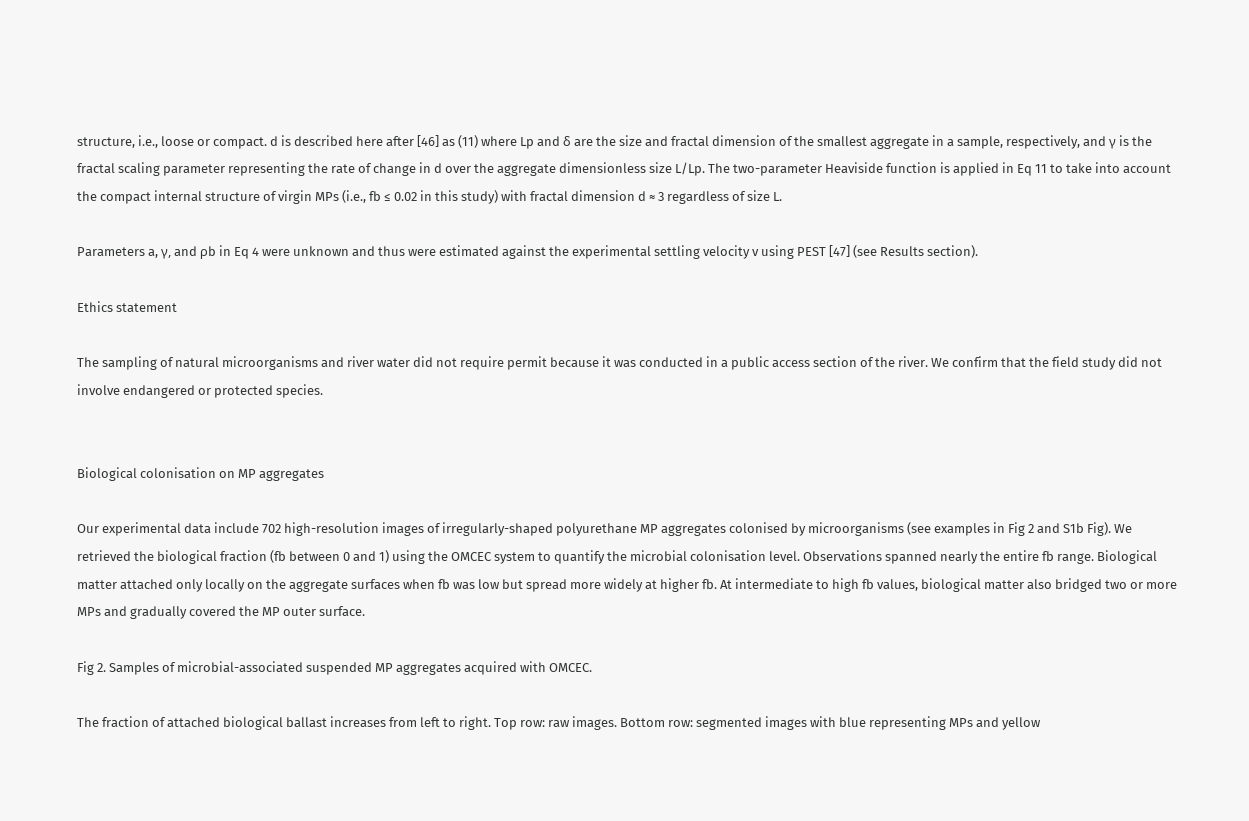structure, i.e., loose or compact. d is described here after [46] as (11) where Lp and δ are the size and fractal dimension of the smallest aggregate in a sample, respectively, and γ is the fractal scaling parameter representing the rate of change in d over the aggregate dimensionless size L/Lp. The two-parameter Heaviside function is applied in Eq 11 to take into account the compact internal structure of virgin MPs (i.e., fb ≤ 0.02 in this study) with fractal dimension d ≈ 3 regardless of size L.

Parameters a, γ, and ρb in Eq 4 were unknown and thus were estimated against the experimental settling velocity v using PEST [47] (see Results section).

Ethics statement

The sampling of natural microorganisms and river water did not require permit because it was conducted in a public access section of the river. We confirm that the field study did not involve endangered or protected species.


Biological colonisation on MP aggregates

Our experimental data include 702 high-resolution images of irregularly-shaped polyurethane MP aggregates colonised by microorganisms (see examples in Fig 2 and S1b Fig). We retrieved the biological fraction (fb between 0 and 1) using the OMCEC system to quantify the microbial colonisation level. Observations spanned nearly the entire fb range. Biological matter attached only locally on the aggregate surfaces when fb was low but spread more widely at higher fb. At intermediate to high fb values, biological matter also bridged two or more MPs and gradually covered the MP outer surface.

Fig 2. Samples of microbial-associated suspended MP aggregates acquired with OMCEC.

The fraction of attached biological ballast increases from left to right. Top row: raw images. Bottom row: segmented images with blue representing MPs and yellow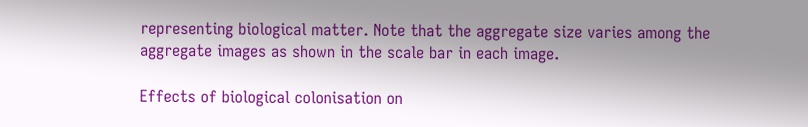representing biological matter. Note that the aggregate size varies among the aggregate images as shown in the scale bar in each image.

Effects of biological colonisation on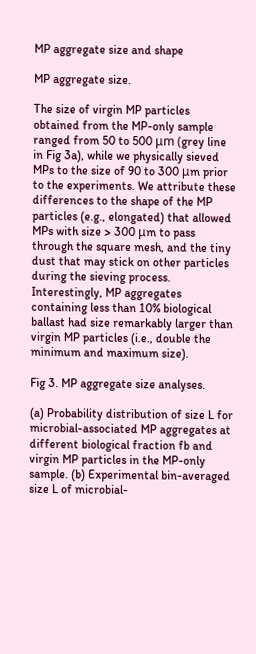MP aggregate size and shape

MP aggregate size.

The size of virgin MP particles obtained from the MP-only sample ranged from 50 to 500 μm (grey line in Fig 3a), while we physically sieved MPs to the size of 90 to 300 μm prior to the experiments. We attribute these differences to the shape of the MP particles (e.g., elongated) that allowed MPs with size > 300 μm to pass through the square mesh, and the tiny dust that may stick on other particles during the sieving process. Interestingly, MP aggregates containing less than 10% biological ballast had size remarkably larger than virgin MP particles (i.e., double the minimum and maximum size).

Fig 3. MP aggregate size analyses.

(a) Probability distribution of size L for microbial-associated MP aggregates at different biological fraction fb and virgin MP particles in the MP-only sample. (b) Experimental bin-averaged size L of microbial-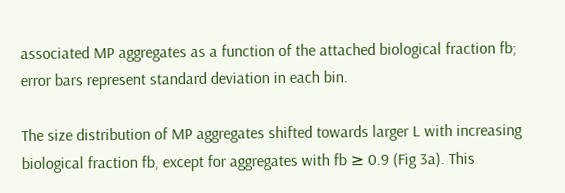associated MP aggregates as a function of the attached biological fraction fb; error bars represent standard deviation in each bin.

The size distribution of MP aggregates shifted towards larger L with increasing biological fraction fb, except for aggregates with fb ≥ 0.9 (Fig 3a). This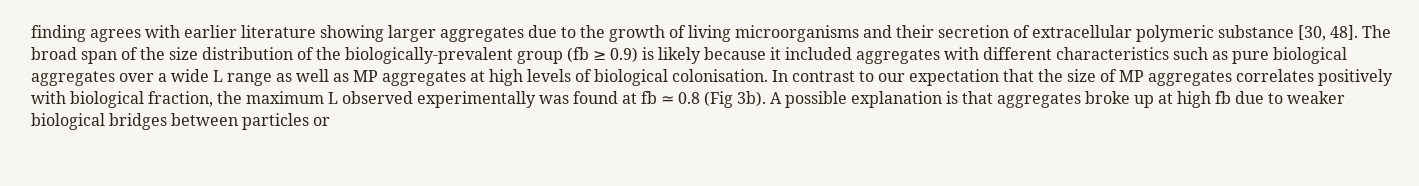finding agrees with earlier literature showing larger aggregates due to the growth of living microorganisms and their secretion of extracellular polymeric substance [30, 48]. The broad span of the size distribution of the biologically-prevalent group (fb ≥ 0.9) is likely because it included aggregates with different characteristics such as pure biological aggregates over a wide L range as well as MP aggregates at high levels of biological colonisation. In contrast to our expectation that the size of MP aggregates correlates positively with biological fraction, the maximum L observed experimentally was found at fb ≃ 0.8 (Fig 3b). A possible explanation is that aggregates broke up at high fb due to weaker biological bridges between particles or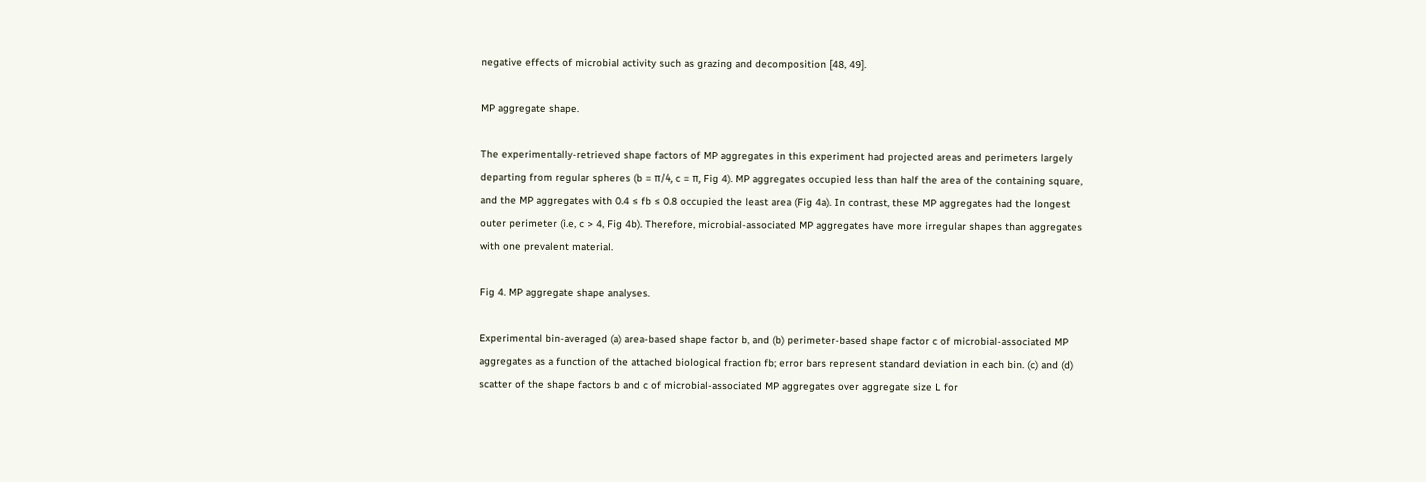negative effects of microbial activity such as grazing and decomposition [48, 49].

MP aggregate shape.

The experimentally-retrieved shape factors of MP aggregates in this experiment had projected areas and perimeters largely departing from regular spheres (b = π/4, c = π, Fig 4). MP aggregates occupied less than half the area of the containing square, and the MP aggregates with 0.4 ≤ fb ≤ 0.8 occupied the least area (Fig 4a). In contrast, these MP aggregates had the longest outer perimeter (i.e, c > 4, Fig 4b). Therefore, microbial-associated MP aggregates have more irregular shapes than aggregates with one prevalent material.

Fig 4. MP aggregate shape analyses.

Experimental bin-averaged (a) area-based shape factor b, and (b) perimeter-based shape factor c of microbial-associated MP aggregates as a function of the attached biological fraction fb; error bars represent standard deviation in each bin. (c) and (d) scatter of the shape factors b and c of microbial-associated MP aggregates over aggregate size L for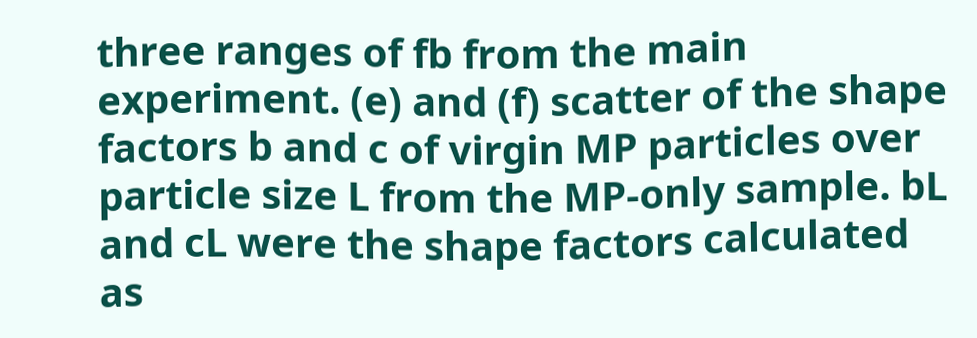three ranges of fb from the main experiment. (e) and (f) scatter of the shape factors b and c of virgin MP particles over particle size L from the MP-only sample. bL and cL were the shape factors calculated as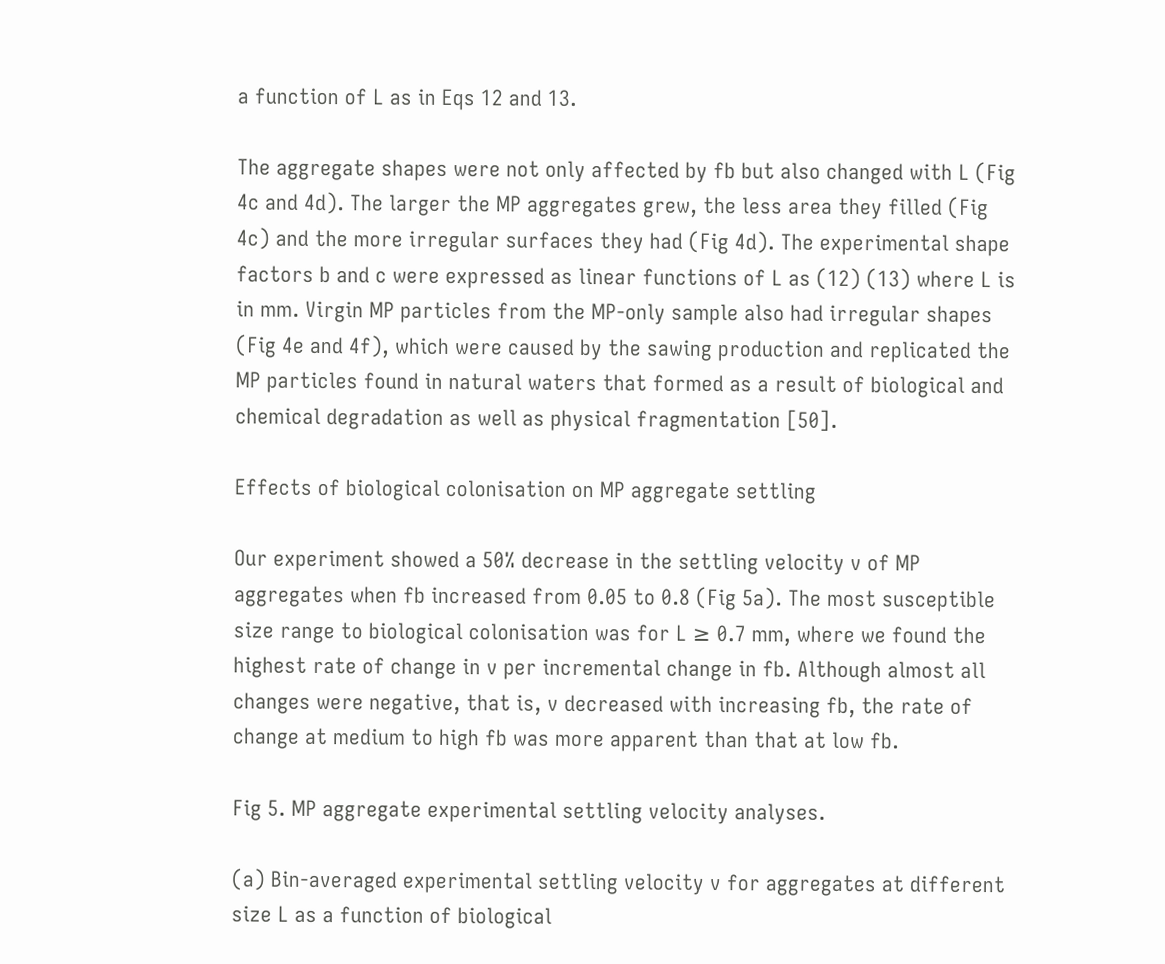a function of L as in Eqs 12 and 13.

The aggregate shapes were not only affected by fb but also changed with L (Fig 4c and 4d). The larger the MP aggregates grew, the less area they filled (Fig 4c) and the more irregular surfaces they had (Fig 4d). The experimental shape factors b and c were expressed as linear functions of L as (12) (13) where L is in mm. Virgin MP particles from the MP-only sample also had irregular shapes (Fig 4e and 4f), which were caused by the sawing production and replicated the MP particles found in natural waters that formed as a result of biological and chemical degradation as well as physical fragmentation [50].

Effects of biological colonisation on MP aggregate settling

Our experiment showed a 50% decrease in the settling velocity v of MP aggregates when fb increased from 0.05 to 0.8 (Fig 5a). The most susceptible size range to biological colonisation was for L ≥ 0.7 mm, where we found the highest rate of change in v per incremental change in fb. Although almost all changes were negative, that is, v decreased with increasing fb, the rate of change at medium to high fb was more apparent than that at low fb.

Fig 5. MP aggregate experimental settling velocity analyses.

(a) Bin-averaged experimental settling velocity v for aggregates at different size L as a function of biological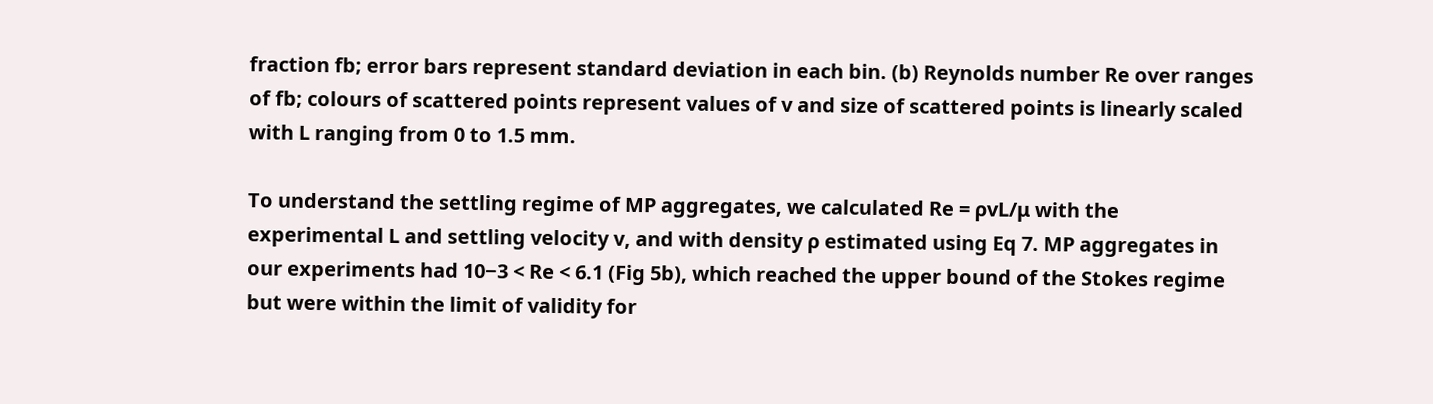fraction fb; error bars represent standard deviation in each bin. (b) Reynolds number Re over ranges of fb; colours of scattered points represent values of v and size of scattered points is linearly scaled with L ranging from 0 to 1.5 mm.

To understand the settling regime of MP aggregates, we calculated Re = ρvL/μ with the experimental L and settling velocity v, and with density ρ estimated using Eq 7. MP aggregates in our experiments had 10−3 < Re < 6.1 (Fig 5b), which reached the upper bound of the Stokes regime but were within the limit of validity for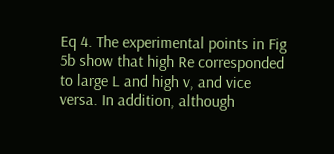Eq 4. The experimental points in Fig 5b show that high Re corresponded to large L and high v, and vice versa. In addition, although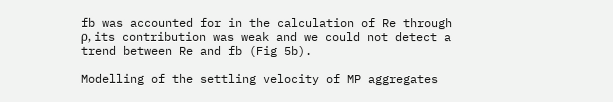fb was accounted for in the calculation of Re through ρ, its contribution was weak and we could not detect a trend between Re and fb (Fig 5b).

Modelling of the settling velocity of MP aggregates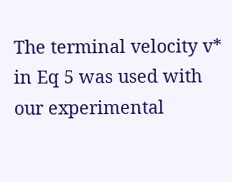The terminal velocity v* in Eq 5 was used with our experimental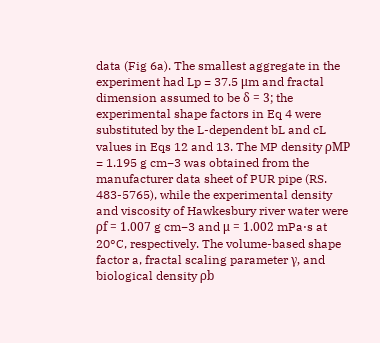data (Fig 6a). The smallest aggregate in the experiment had Lp = 37.5 μm and fractal dimension assumed to be δ = 3; the experimental shape factors in Eq 4 were substituted by the L-dependent bL and cL values in Eqs 12 and 13. The MP density ρMP = 1.195 g cm−3 was obtained from the manufacturer data sheet of PUR pipe (RS. 483-5765), while the experimental density and viscosity of Hawkesbury river water were ρf = 1.007 g cm−3 and μ = 1.002 mPa⋅s at 20°C, respectively. The volume-based shape factor a, fractal scaling parameter γ, and biological density ρb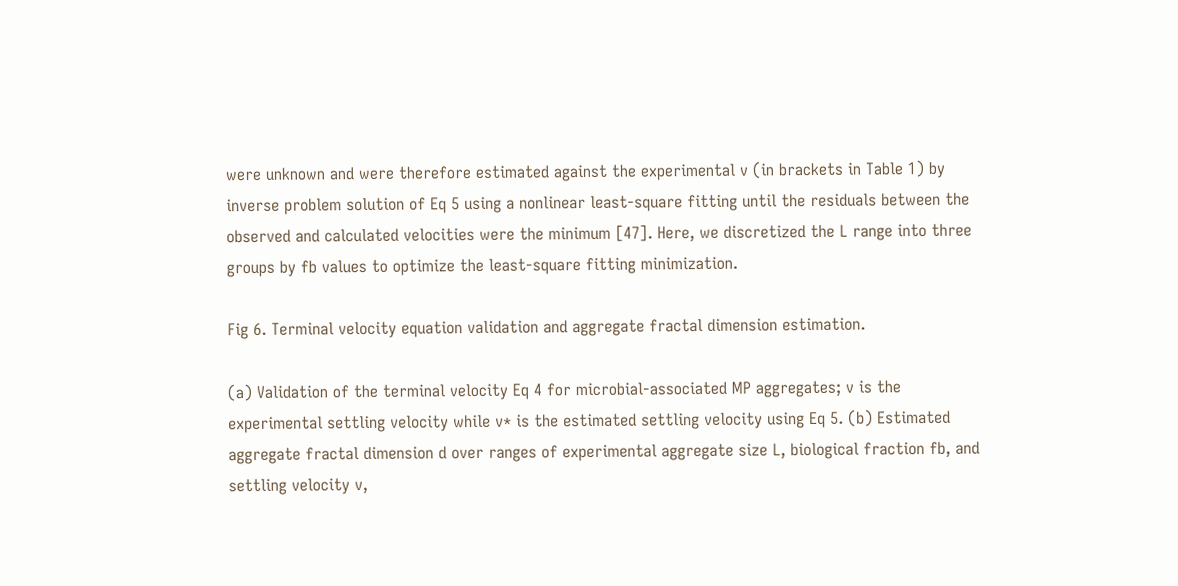were unknown and were therefore estimated against the experimental v (in brackets in Table 1) by inverse problem solution of Eq 5 using a nonlinear least-square fitting until the residuals between the observed and calculated velocities were the minimum [47]. Here, we discretized the L range into three groups by fb values to optimize the least-square fitting minimization.

Fig 6. Terminal velocity equation validation and aggregate fractal dimension estimation.

(a) Validation of the terminal velocity Eq 4 for microbial-associated MP aggregates; v is the experimental settling velocity while v* is the estimated settling velocity using Eq 5. (b) Estimated aggregate fractal dimension d over ranges of experimental aggregate size L, biological fraction fb, and settling velocity v,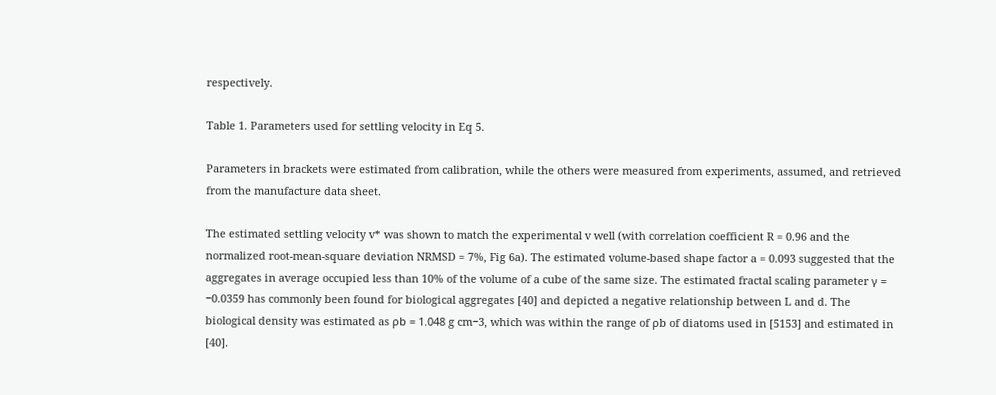respectively.

Table 1. Parameters used for settling velocity in Eq 5.

Parameters in brackets were estimated from calibration, while the others were measured from experiments, assumed, and retrieved from the manufacture data sheet.

The estimated settling velocity v* was shown to match the experimental v well (with correlation coefficient R = 0.96 and the normalized root-mean-square deviation NRMSD = 7%, Fig 6a). The estimated volume-based shape factor a = 0.093 suggested that the aggregates in average occupied less than 10% of the volume of a cube of the same size. The estimated fractal scaling parameter γ = −0.0359 has commonly been found for biological aggregates [40] and depicted a negative relationship between L and d. The biological density was estimated as ρb = 1.048 g cm−3, which was within the range of ρb of diatoms used in [5153] and estimated in [40].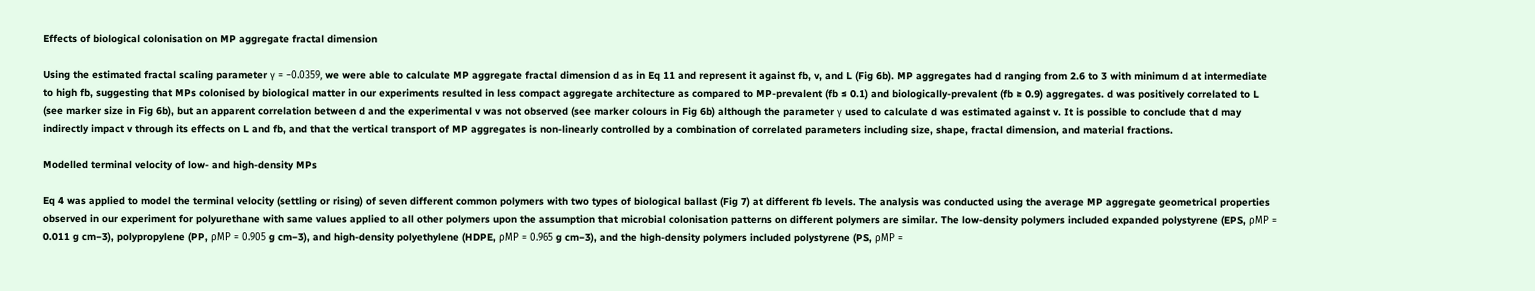Effects of biological colonisation on MP aggregate fractal dimension

Using the estimated fractal scaling parameter γ = −0.0359, we were able to calculate MP aggregate fractal dimension d as in Eq 11 and represent it against fb, v, and L (Fig 6b). MP aggregates had d ranging from 2.6 to 3 with minimum d at intermediate to high fb, suggesting that MPs colonised by biological matter in our experiments resulted in less compact aggregate architecture as compared to MP-prevalent (fb ≤ 0.1) and biologically-prevalent (fb ≥ 0.9) aggregates. d was positively correlated to L (see marker size in Fig 6b), but an apparent correlation between d and the experimental v was not observed (see marker colours in Fig 6b) although the parameter γ used to calculate d was estimated against v. It is possible to conclude that d may indirectly impact v through its effects on L and fb, and that the vertical transport of MP aggregates is non-linearly controlled by a combination of correlated parameters including size, shape, fractal dimension, and material fractions.

Modelled terminal velocity of low- and high-density MPs

Eq 4 was applied to model the terminal velocity (settling or rising) of seven different common polymers with two types of biological ballast (Fig 7) at different fb levels. The analysis was conducted using the average MP aggregate geometrical properties observed in our experiment for polyurethane with same values applied to all other polymers upon the assumption that microbial colonisation patterns on different polymers are similar. The low-density polymers included expanded polystyrene (EPS, ρMP = 0.011 g cm−3), polypropylene (PP, ρMP = 0.905 g cm−3), and high-density polyethylene (HDPE, ρMP = 0.965 g cm−3), and the high-density polymers included polystyrene (PS, ρMP =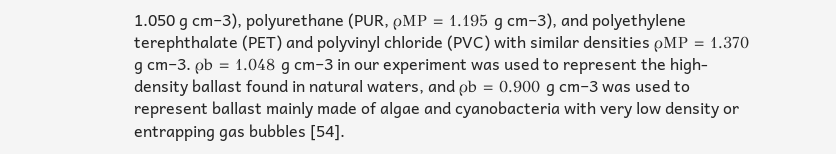1.050 g cm−3), polyurethane (PUR, ρMP = 1.195 g cm−3), and polyethylene terephthalate (PET) and polyvinyl chloride (PVC) with similar densities ρMP = 1.370 g cm−3. ρb = 1.048 g cm−3 in our experiment was used to represent the high-density ballast found in natural waters, and ρb = 0.900 g cm−3 was used to represent ballast mainly made of algae and cyanobacteria with very low density or entrapping gas bubbles [54].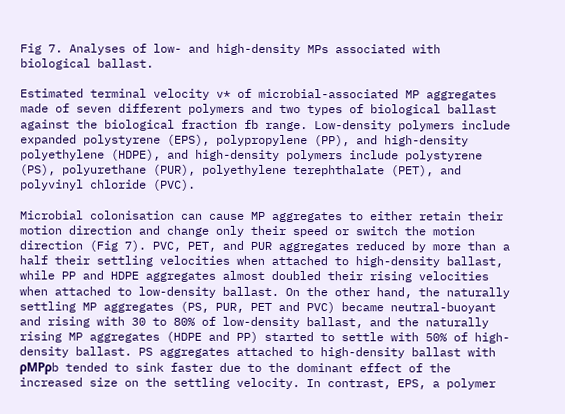Fig 7. Analyses of low- and high-density MPs associated with biological ballast.

Estimated terminal velocity v* of microbial-associated MP aggregates made of seven different polymers and two types of biological ballast against the biological fraction fb range. Low-density polymers include expanded polystyrene (EPS), polypropylene (PP), and high-density polyethylene (HDPE), and high-density polymers include polystyrene (PS), polyurethane (PUR), polyethylene terephthalate (PET), and polyvinyl chloride (PVC).

Microbial colonisation can cause MP aggregates to either retain their motion direction and change only their speed or switch the motion direction (Fig 7). PVC, PET, and PUR aggregates reduced by more than a half their settling velocities when attached to high-density ballast, while PP and HDPE aggregates almost doubled their rising velocities when attached to low-density ballast. On the other hand, the naturally settling MP aggregates (PS, PUR, PET and PVC) became neutral-buoyant and rising with 30 to 80% of low-density ballast, and the naturally rising MP aggregates (HDPE and PP) started to settle with 50% of high-density ballast. PS aggregates attached to high-density ballast with ρMPρb tended to sink faster due to the dominant effect of the increased size on the settling velocity. In contrast, EPS, a polymer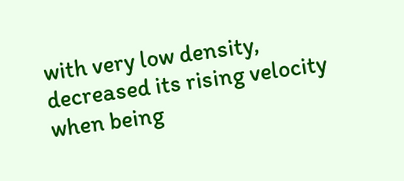with very low density, decreased its rising velocity when being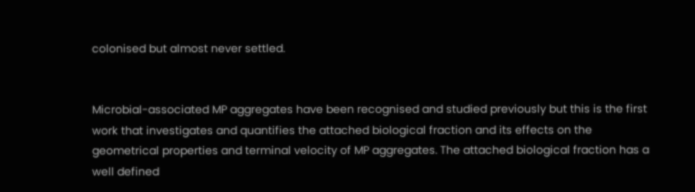colonised but almost never settled.


Microbial-associated MP aggregates have been recognised and studied previously but this is the first work that investigates and quantifies the attached biological fraction and its effects on the geometrical properties and terminal velocity of MP aggregates. The attached biological fraction has a well defined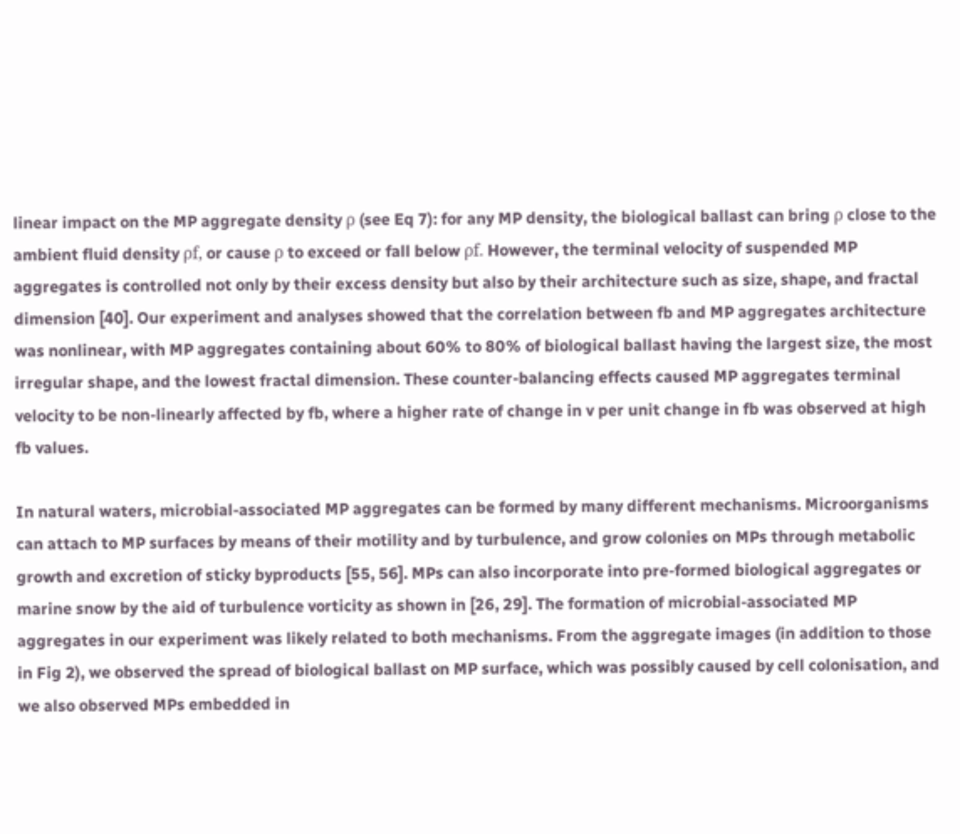linear impact on the MP aggregate density ρ (see Eq 7): for any MP density, the biological ballast can bring ρ close to the ambient fluid density ρf, or cause ρ to exceed or fall below ρf. However, the terminal velocity of suspended MP aggregates is controlled not only by their excess density but also by their architecture such as size, shape, and fractal dimension [40]. Our experiment and analyses showed that the correlation between fb and MP aggregates architecture was nonlinear, with MP aggregates containing about 60% to 80% of biological ballast having the largest size, the most irregular shape, and the lowest fractal dimension. These counter-balancing effects caused MP aggregates terminal velocity to be non-linearly affected by fb, where a higher rate of change in v per unit change in fb was observed at high fb values.

In natural waters, microbial-associated MP aggregates can be formed by many different mechanisms. Microorganisms can attach to MP surfaces by means of their motility and by turbulence, and grow colonies on MPs through metabolic growth and excretion of sticky byproducts [55, 56]. MPs can also incorporate into pre-formed biological aggregates or marine snow by the aid of turbulence vorticity as shown in [26, 29]. The formation of microbial-associated MP aggregates in our experiment was likely related to both mechanisms. From the aggregate images (in addition to those in Fig 2), we observed the spread of biological ballast on MP surface, which was possibly caused by cell colonisation, and we also observed MPs embedded in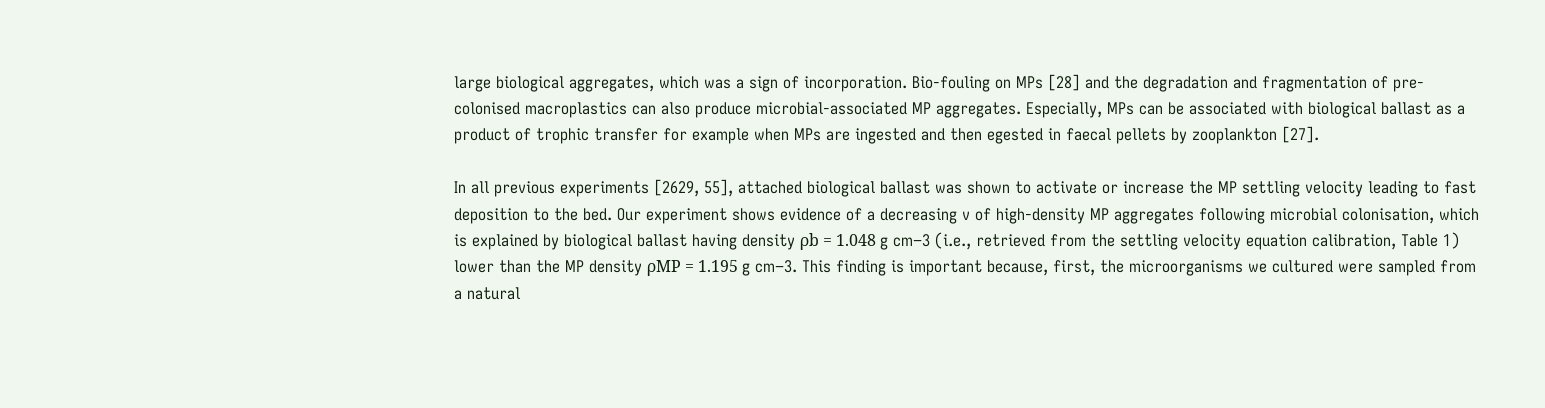large biological aggregates, which was a sign of incorporation. Bio-fouling on MPs [28] and the degradation and fragmentation of pre-colonised macroplastics can also produce microbial-associated MP aggregates. Especially, MPs can be associated with biological ballast as a product of trophic transfer for example when MPs are ingested and then egested in faecal pellets by zooplankton [27].

In all previous experiments [2629, 55], attached biological ballast was shown to activate or increase the MP settling velocity leading to fast deposition to the bed. Our experiment shows evidence of a decreasing v of high-density MP aggregates following microbial colonisation, which is explained by biological ballast having density ρb = 1.048 g cm−3 (i.e., retrieved from the settling velocity equation calibration, Table 1) lower than the MP density ρMP = 1.195 g cm−3. This finding is important because, first, the microorganisms we cultured were sampled from a natural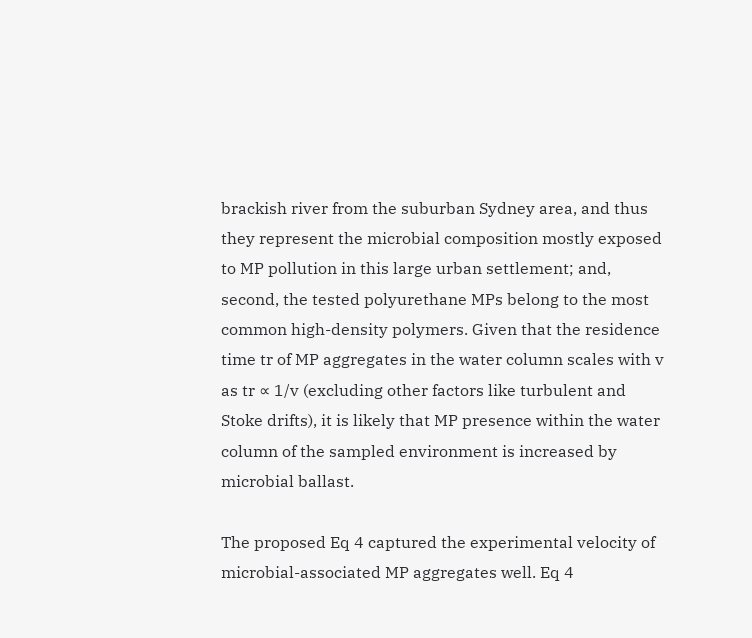brackish river from the suburban Sydney area, and thus they represent the microbial composition mostly exposed to MP pollution in this large urban settlement; and, second, the tested polyurethane MPs belong to the most common high-density polymers. Given that the residence time tr of MP aggregates in the water column scales with v as tr ∝ 1/v (excluding other factors like turbulent and Stoke drifts), it is likely that MP presence within the water column of the sampled environment is increased by microbial ballast.

The proposed Eq 4 captured the experimental velocity of microbial-associated MP aggregates well. Eq 4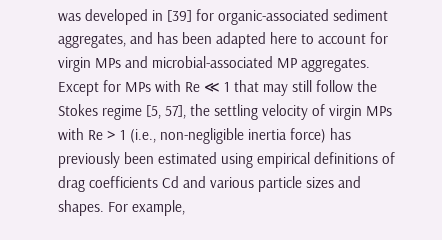was developed in [39] for organic-associated sediment aggregates, and has been adapted here to account for virgin MPs and microbial-associated MP aggregates. Except for MPs with Re ≪ 1 that may still follow the Stokes regime [5, 57], the settling velocity of virgin MPs with Re > 1 (i.e., non-negligible inertia force) has previously been estimated using empirical definitions of drag coefficients Cd and various particle sizes and shapes. For example,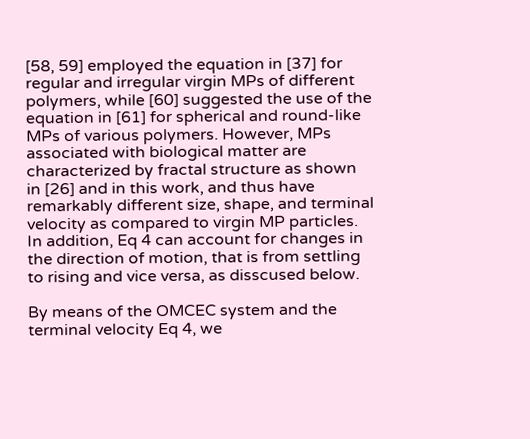[58, 59] employed the equation in [37] for regular and irregular virgin MPs of different polymers, while [60] suggested the use of the equation in [61] for spherical and round-like MPs of various polymers. However, MPs associated with biological matter are characterized by fractal structure as shown in [26] and in this work, and thus have remarkably different size, shape, and terminal velocity as compared to virgin MP particles. In addition, Eq 4 can account for changes in the direction of motion, that is from settling to rising and vice versa, as disscused below.

By means of the OMCEC system and the terminal velocity Eq 4, we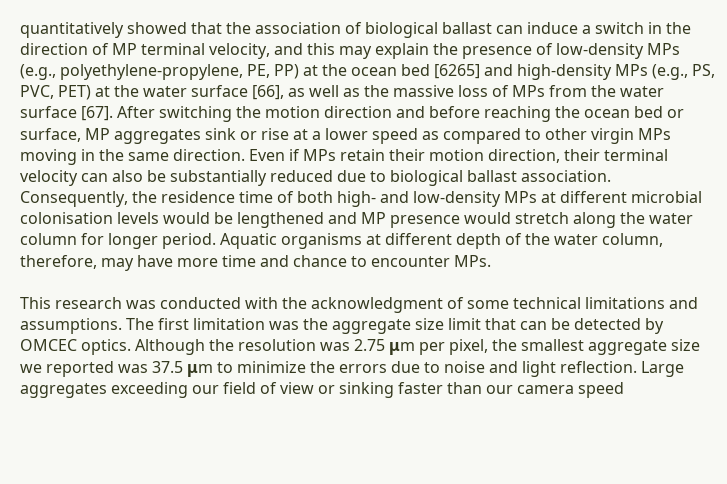quantitatively showed that the association of biological ballast can induce a switch in the direction of MP terminal velocity, and this may explain the presence of low-density MPs (e.g., polyethylene-propylene, PE, PP) at the ocean bed [6265] and high-density MPs (e.g., PS, PVC, PET) at the water surface [66], as well as the massive loss of MPs from the water surface [67]. After switching the motion direction and before reaching the ocean bed or surface, MP aggregates sink or rise at a lower speed as compared to other virgin MPs moving in the same direction. Even if MPs retain their motion direction, their terminal velocity can also be substantially reduced due to biological ballast association. Consequently, the residence time of both high- and low-density MPs at different microbial colonisation levels would be lengthened and MP presence would stretch along the water column for longer period. Aquatic organisms at different depth of the water column, therefore, may have more time and chance to encounter MPs.

This research was conducted with the acknowledgment of some technical limitations and assumptions. The first limitation was the aggregate size limit that can be detected by OMCEC optics. Although the resolution was 2.75 μm per pixel, the smallest aggregate size we reported was 37.5 μm to minimize the errors due to noise and light reflection. Large aggregates exceeding our field of view or sinking faster than our camera speed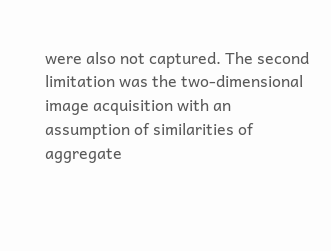were also not captured. The second limitation was the two-dimensional image acquisition with an assumption of similarities of aggregate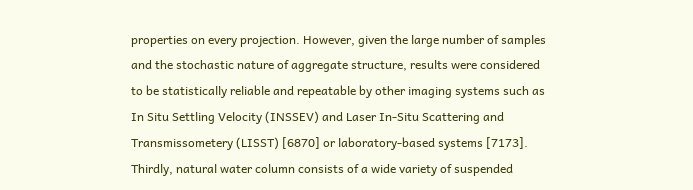properties on every projection. However, given the large number of samples and the stochastic nature of aggregate structure, results were considered to be statistically reliable and repeatable by other imaging systems such as In Situ Settling Velocity (INSSEV) and Laser In-Situ Scattering and Transmissometery (LISST) [6870] or laboratory-based systems [7173]. Thirdly, natural water column consists of a wide variety of suspended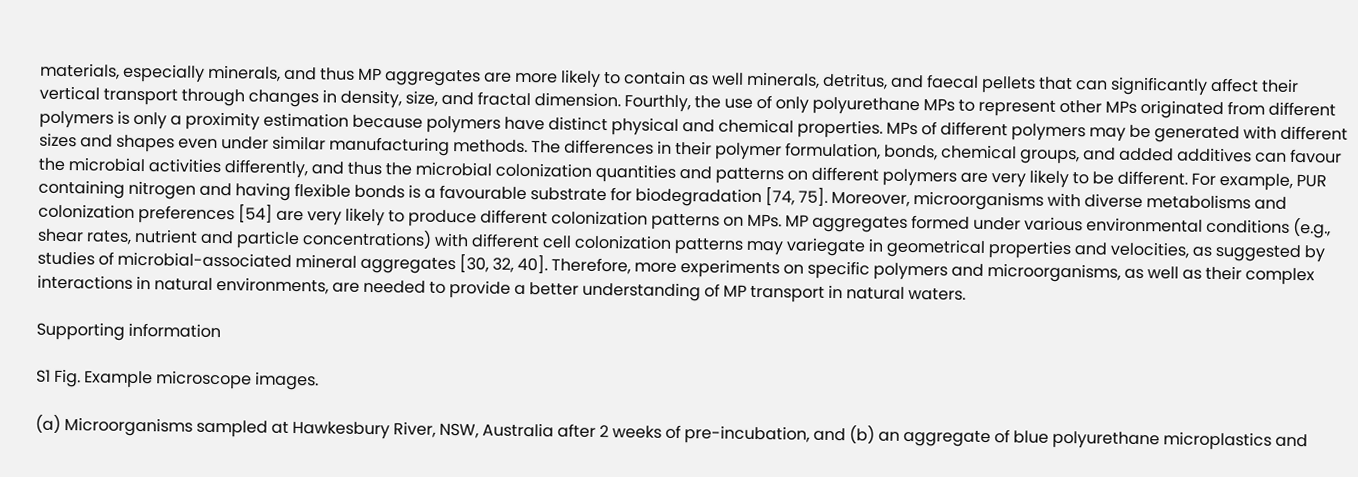materials, especially minerals, and thus MP aggregates are more likely to contain as well minerals, detritus, and faecal pellets that can significantly affect their vertical transport through changes in density, size, and fractal dimension. Fourthly, the use of only polyurethane MPs to represent other MPs originated from different polymers is only a proximity estimation because polymers have distinct physical and chemical properties. MPs of different polymers may be generated with different sizes and shapes even under similar manufacturing methods. The differences in their polymer formulation, bonds, chemical groups, and added additives can favour the microbial activities differently, and thus the microbial colonization quantities and patterns on different polymers are very likely to be different. For example, PUR containing nitrogen and having flexible bonds is a favourable substrate for biodegradation [74, 75]. Moreover, microorganisms with diverse metabolisms and colonization preferences [54] are very likely to produce different colonization patterns on MPs. MP aggregates formed under various environmental conditions (e.g., shear rates, nutrient and particle concentrations) with different cell colonization patterns may variegate in geometrical properties and velocities, as suggested by studies of microbial-associated mineral aggregates [30, 32, 40]. Therefore, more experiments on specific polymers and microorganisms, as well as their complex interactions in natural environments, are needed to provide a better understanding of MP transport in natural waters.

Supporting information

S1 Fig. Example microscope images.

(a) Microorganisms sampled at Hawkesbury River, NSW, Australia after 2 weeks of pre-incubation, and (b) an aggregate of blue polyurethane microplastics and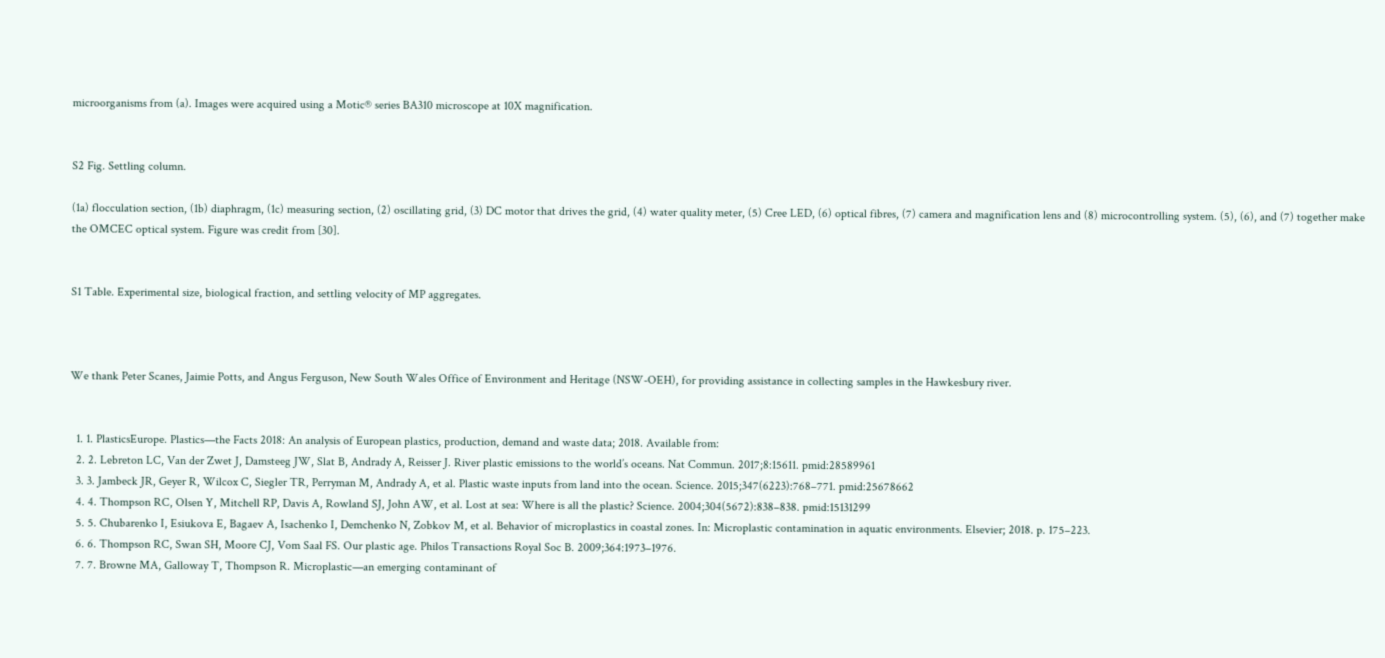microorganisms from (a). Images were acquired using a Motic® series BA310 microscope at 10X magnification.


S2 Fig. Settling column.

(1a) flocculation section, (1b) diaphragm, (1c) measuring section, (2) oscillating grid, (3) DC motor that drives the grid, (4) water quality meter, (5) Cree LED, (6) optical fibres, (7) camera and magnification lens and (8) microcontrolling system. (5), (6), and (7) together make the OMCEC optical system. Figure was credit from [30].


S1 Table. Experimental size, biological fraction, and settling velocity of MP aggregates.



We thank Peter Scanes, Jaimie Potts, and Angus Ferguson, New South Wales Office of Environment and Heritage (NSW-OEH), for providing assistance in collecting samples in the Hawkesbury river.


  1. 1. PlasticsEurope. Plastics—the Facts 2018: An analysis of European plastics, production, demand and waste data; 2018. Available from:
  2. 2. Lebreton LC, Van der Zwet J, Damsteeg JW, Slat B, Andrady A, Reisser J. River plastic emissions to the world’s oceans. Nat Commun. 2017;8:15611. pmid:28589961
  3. 3. Jambeck JR, Geyer R, Wilcox C, Siegler TR, Perryman M, Andrady A, et al. Plastic waste inputs from land into the ocean. Science. 2015;347(6223):768–771. pmid:25678662
  4. 4. Thompson RC, Olsen Y, Mitchell RP, Davis A, Rowland SJ, John AW, et al. Lost at sea: Where is all the plastic? Science. 2004;304(5672):838–838. pmid:15131299
  5. 5. Chubarenko I, Esiukova E, Bagaev A, Isachenko I, Demchenko N, Zobkov M, et al. Behavior of microplastics in coastal zones. In: Microplastic contamination in aquatic environments. Elsevier; 2018. p. 175–223.
  6. 6. Thompson RC, Swan SH, Moore CJ, Vom Saal FS. Our plastic age. Philos Transactions Royal Soc B. 2009;364:1973–1976.
  7. 7. Browne MA, Galloway T, Thompson R. Microplastic—an emerging contaminant of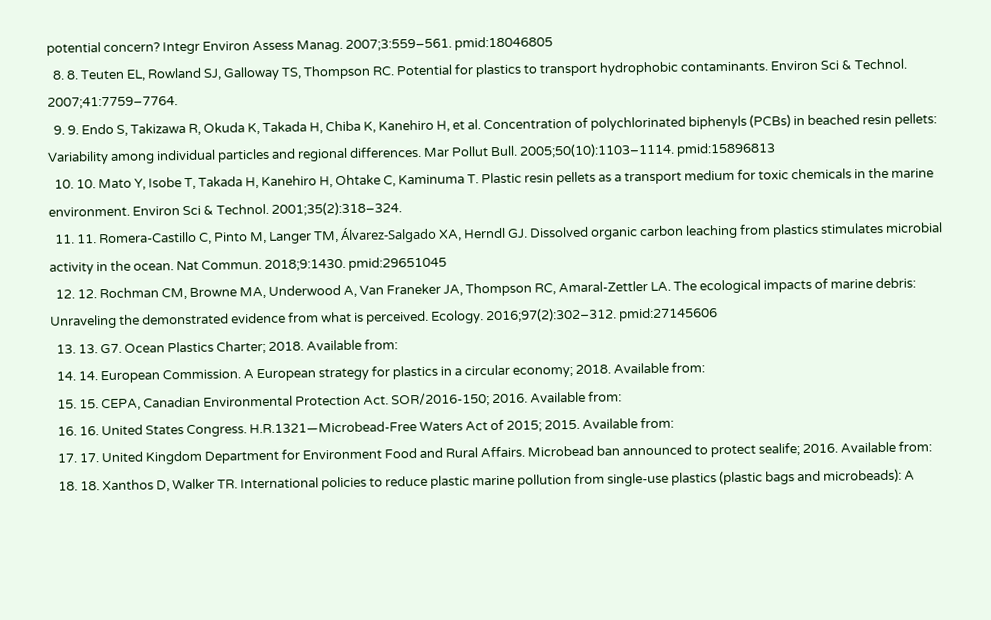potential concern? Integr Environ Assess Manag. 2007;3:559–561. pmid:18046805
  8. 8. Teuten EL, Rowland SJ, Galloway TS, Thompson RC. Potential for plastics to transport hydrophobic contaminants. Environ Sci & Technol. 2007;41:7759–7764.
  9. 9. Endo S, Takizawa R, Okuda K, Takada H, Chiba K, Kanehiro H, et al. Concentration of polychlorinated biphenyls (PCBs) in beached resin pellets: Variability among individual particles and regional differences. Mar Pollut Bull. 2005;50(10):1103–1114. pmid:15896813
  10. 10. Mato Y, Isobe T, Takada H, Kanehiro H, Ohtake C, Kaminuma T. Plastic resin pellets as a transport medium for toxic chemicals in the marine environment. Environ Sci & Technol. 2001;35(2):318–324.
  11. 11. Romera-Castillo C, Pinto M, Langer TM, Álvarez-Salgado XA, Herndl GJ. Dissolved organic carbon leaching from plastics stimulates microbial activity in the ocean. Nat Commun. 2018;9:1430. pmid:29651045
  12. 12. Rochman CM, Browne MA, Underwood A, Van Franeker JA, Thompson RC, Amaral-Zettler LA. The ecological impacts of marine debris: Unraveling the demonstrated evidence from what is perceived. Ecology. 2016;97(2):302–312. pmid:27145606
  13. 13. G7. Ocean Plastics Charter; 2018. Available from:
  14. 14. European Commission. A European strategy for plastics in a circular economy; 2018. Available from:
  15. 15. CEPA, Canadian Environmental Protection Act. SOR/2016-150; 2016. Available from:
  16. 16. United States Congress. H.R.1321—Microbead-Free Waters Act of 2015; 2015. Available from:
  17. 17. United Kingdom Department for Environment Food and Rural Affairs. Microbead ban announced to protect sealife; 2016. Available from:
  18. 18. Xanthos D, Walker TR. International policies to reduce plastic marine pollution from single-use plastics (plastic bags and microbeads): A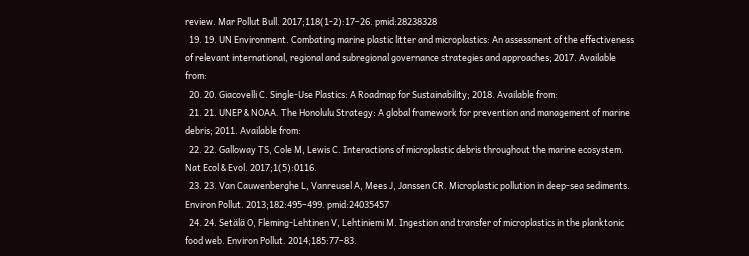review. Mar Pollut Bull. 2017;118(1-2):17–26. pmid:28238328
  19. 19. UN Environment. Combating marine plastic litter and microplastics: An assessment of the effectiveness of relevant international, regional and subregional governance strategies and approaches; 2017. Available from:
  20. 20. Giacovelli C. Single-Use Plastics: A Roadmap for Sustainability; 2018. Available from:
  21. 21. UNEP & NOAA. The Honolulu Strategy: A global framework for prevention and management of marine debris; 2011. Available from:
  22. 22. Galloway TS, Cole M, Lewis C. Interactions of microplastic debris throughout the marine ecosystem. Nat Ecol & Evol. 2017;1(5):0116.
  23. 23. Van Cauwenberghe L, Vanreusel A, Mees J, Janssen CR. Microplastic pollution in deep-sea sediments. Environ Pollut. 2013;182:495–499. pmid:24035457
  24. 24. Setälä O, Fleming-Lehtinen V, Lehtiniemi M. Ingestion and transfer of microplastics in the planktonic food web. Environ Pollut. 2014;185:77–83.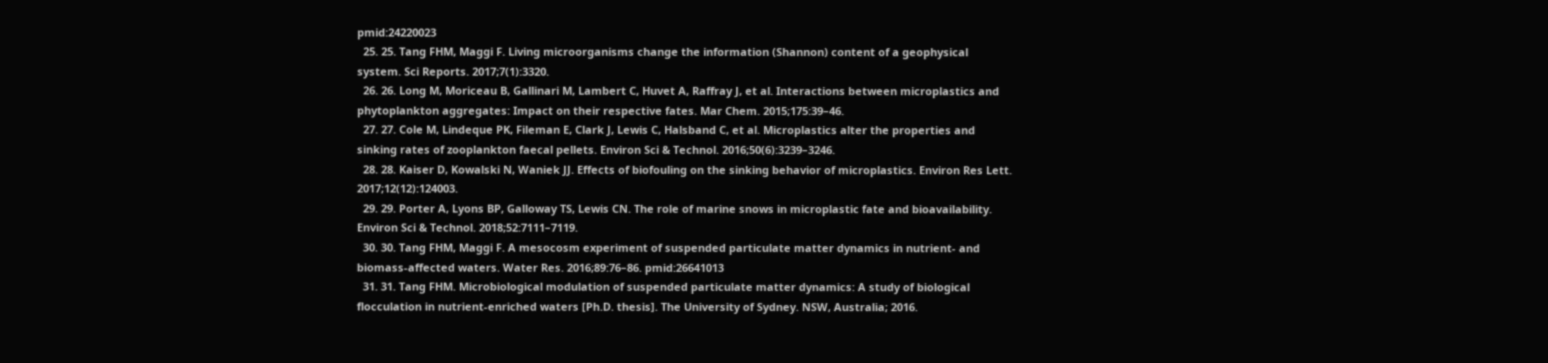pmid:24220023
  25. 25. Tang FHM, Maggi F. Living microorganisms change the information (Shannon) content of a geophysical system. Sci Reports. 2017;7(1):3320.
  26. 26. Long M, Moriceau B, Gallinari M, Lambert C, Huvet A, Raffray J, et al. Interactions between microplastics and phytoplankton aggregates: Impact on their respective fates. Mar Chem. 2015;175:39–46.
  27. 27. Cole M, Lindeque PK, Fileman E, Clark J, Lewis C, Halsband C, et al. Microplastics alter the properties and sinking rates of zooplankton faecal pellets. Environ Sci & Technol. 2016;50(6):3239–3246.
  28. 28. Kaiser D, Kowalski N, Waniek JJ. Effects of biofouling on the sinking behavior of microplastics. Environ Res Lett. 2017;12(12):124003.
  29. 29. Porter A, Lyons BP, Galloway TS, Lewis CN. The role of marine snows in microplastic fate and bioavailability. Environ Sci & Technol. 2018;52:7111–7119.
  30. 30. Tang FHM, Maggi F. A mesocosm experiment of suspended particulate matter dynamics in nutrient- and biomass-affected waters. Water Res. 2016;89:76–86. pmid:26641013
  31. 31. Tang FHM. Microbiological modulation of suspended particulate matter dynamics: A study of biological flocculation in nutrient-enriched waters [Ph.D. thesis]. The University of Sydney. NSW, Australia; 2016.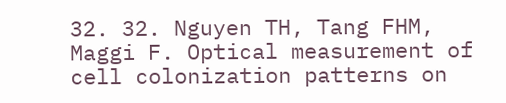32. 32. Nguyen TH, Tang FHM, Maggi F. Optical measurement of cell colonization patterns on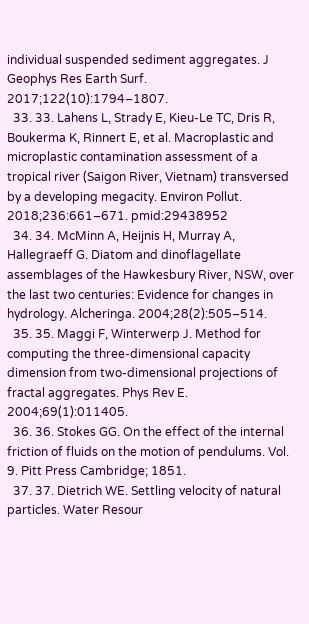individual suspended sediment aggregates. J Geophys Res Earth Surf. 2017;122(10):1794–1807.
  33. 33. Lahens L, Strady E, Kieu-Le TC, Dris R, Boukerma K, Rinnert E, et al. Macroplastic and microplastic contamination assessment of a tropical river (Saigon River, Vietnam) transversed by a developing megacity. Environ Pollut. 2018;236:661–671. pmid:29438952
  34. 34. McMinn A, Heijnis H, Murray A, Hallegraeff G. Diatom and dinoflagellate assemblages of the Hawkesbury River, NSW, over the last two centuries: Evidence for changes in hydrology. Alcheringa. 2004;28(2):505–514.
  35. 35. Maggi F, Winterwerp J. Method for computing the three-dimensional capacity dimension from two-dimensional projections of fractal aggregates. Phys Rev E. 2004;69(1):011405.
  36. 36. Stokes GG. On the effect of the internal friction of fluids on the motion of pendulums. Vol. 9. Pitt Press Cambridge; 1851.
  37. 37. Dietrich WE. Settling velocity of natural particles. Water Resour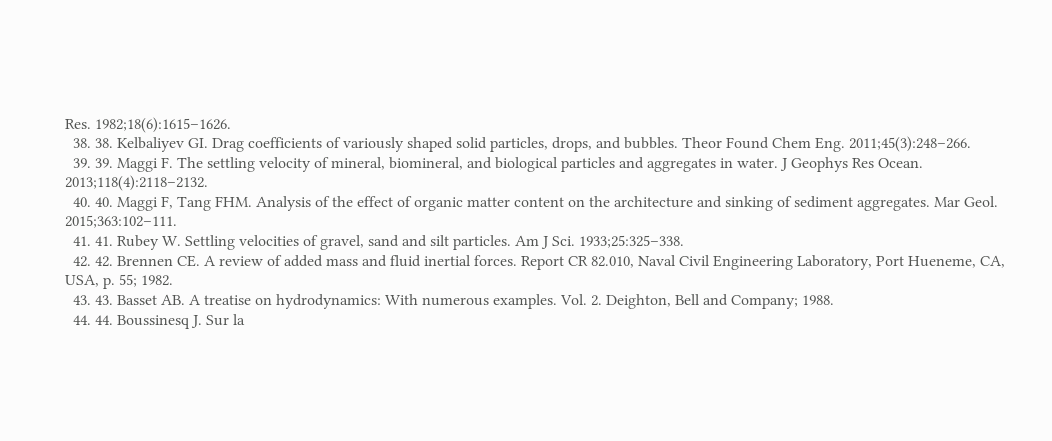Res. 1982;18(6):1615–1626.
  38. 38. Kelbaliyev GI. Drag coefficients of variously shaped solid particles, drops, and bubbles. Theor Found Chem Eng. 2011;45(3):248–266.
  39. 39. Maggi F. The settling velocity of mineral, biomineral, and biological particles and aggregates in water. J Geophys Res Ocean. 2013;118(4):2118–2132.
  40. 40. Maggi F, Tang FHM. Analysis of the effect of organic matter content on the architecture and sinking of sediment aggregates. Mar Geol. 2015;363:102–111.
  41. 41. Rubey W. Settling velocities of gravel, sand and silt particles. Am J Sci. 1933;25:325–338.
  42. 42. Brennen CE. A review of added mass and fluid inertial forces. Report CR 82.010, Naval Civil Engineering Laboratory, Port Hueneme, CA, USA, p. 55; 1982.
  43. 43. Basset AB. A treatise on hydrodynamics: With numerous examples. Vol. 2. Deighton, Bell and Company; 1988.
  44. 44. Boussinesq J. Sur la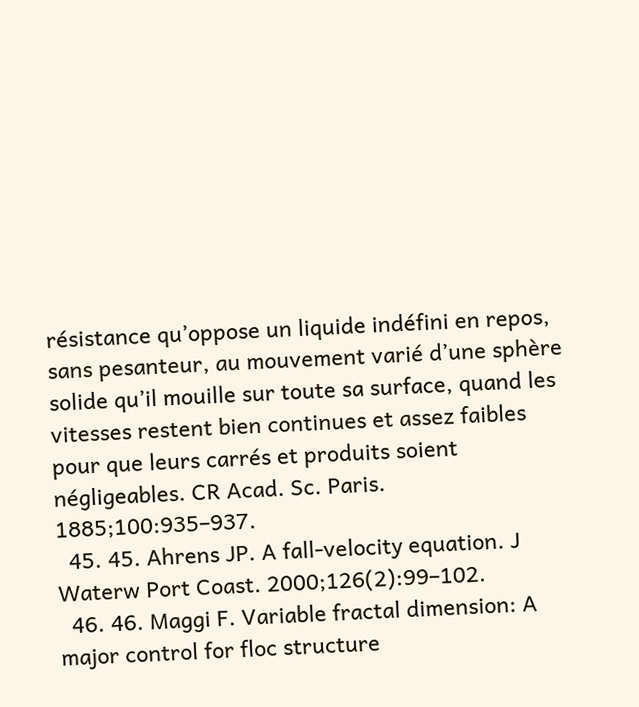résistance qu’oppose un liquide indéfini en repos, sans pesanteur, au mouvement varié d’une sphère solide qu’il mouille sur toute sa surface, quand les vitesses restent bien continues et assez faibles pour que leurs carrés et produits soient négligeables. CR Acad. Sc. Paris. 1885;100:935–937.
  45. 45. Ahrens JP. A fall-velocity equation. J Waterw Port Coast. 2000;126(2):99–102.
  46. 46. Maggi F. Variable fractal dimension: A major control for floc structure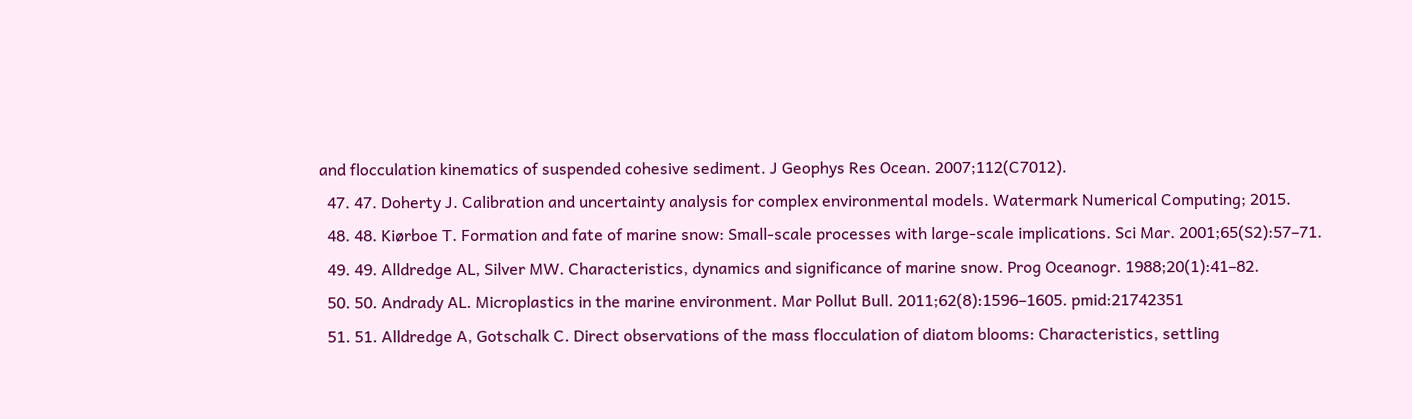and flocculation kinematics of suspended cohesive sediment. J Geophys Res Ocean. 2007;112(C7012).
  47. 47. Doherty J. Calibration and uncertainty analysis for complex environmental models. Watermark Numerical Computing; 2015.
  48. 48. Kiørboe T. Formation and fate of marine snow: Small-scale processes with large-scale implications. Sci Mar. 2001;65(S2):57–71.
  49. 49. Alldredge AL, Silver MW. Characteristics, dynamics and significance of marine snow. Prog Oceanogr. 1988;20(1):41–82.
  50. 50. Andrady AL. Microplastics in the marine environment. Mar Pollut Bull. 2011;62(8):1596–1605. pmid:21742351
  51. 51. Alldredge A, Gotschalk C. Direct observations of the mass flocculation of diatom blooms: Characteristics, settling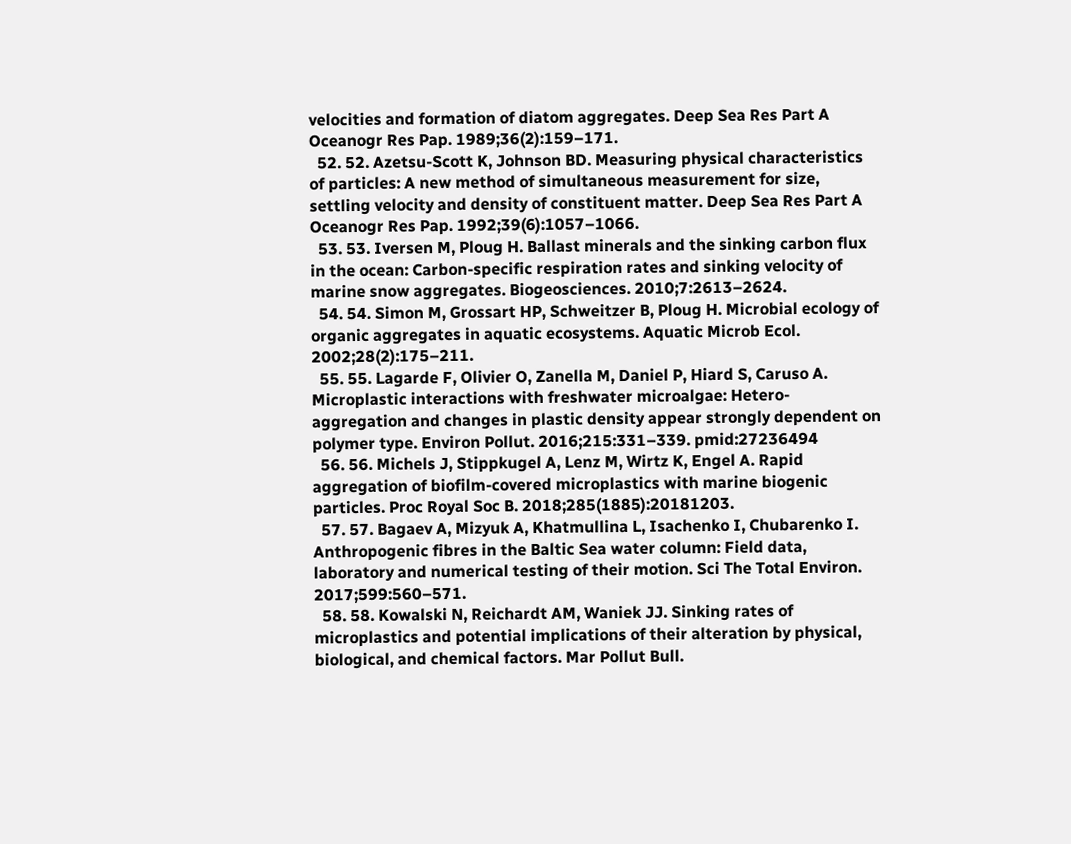velocities and formation of diatom aggregates. Deep Sea Res Part A Oceanogr Res Pap. 1989;36(2):159–171.
  52. 52. Azetsu-Scott K, Johnson BD. Measuring physical characteristics of particles: A new method of simultaneous measurement for size, settling velocity and density of constituent matter. Deep Sea Res Part A Oceanogr Res Pap. 1992;39(6):1057–1066.
  53. 53. Iversen M, Ploug H. Ballast minerals and the sinking carbon flux in the ocean: Carbon-specific respiration rates and sinking velocity of marine snow aggregates. Biogeosciences. 2010;7:2613–2624.
  54. 54. Simon M, Grossart HP, Schweitzer B, Ploug H. Microbial ecology of organic aggregates in aquatic ecosystems. Aquatic Microb Ecol. 2002;28(2):175–211.
  55. 55. Lagarde F, Olivier O, Zanella M, Daniel P, Hiard S, Caruso A. Microplastic interactions with freshwater microalgae: Hetero-aggregation and changes in plastic density appear strongly dependent on polymer type. Environ Pollut. 2016;215:331–339. pmid:27236494
  56. 56. Michels J, Stippkugel A, Lenz M, Wirtz K, Engel A. Rapid aggregation of biofilm-covered microplastics with marine biogenic particles. Proc Royal Soc B. 2018;285(1885):20181203.
  57. 57. Bagaev A, Mizyuk A, Khatmullina L, Isachenko I, Chubarenko I. Anthropogenic fibres in the Baltic Sea water column: Field data, laboratory and numerical testing of their motion. Sci The Total Environ. 2017;599:560–571.
  58. 58. Kowalski N, Reichardt AM, Waniek JJ. Sinking rates of microplastics and potential implications of their alteration by physical, biological, and chemical factors. Mar Pollut Bull.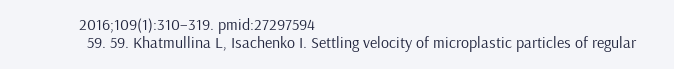2016;109(1):310–319. pmid:27297594
  59. 59. Khatmullina L, Isachenko I. Settling velocity of microplastic particles of regular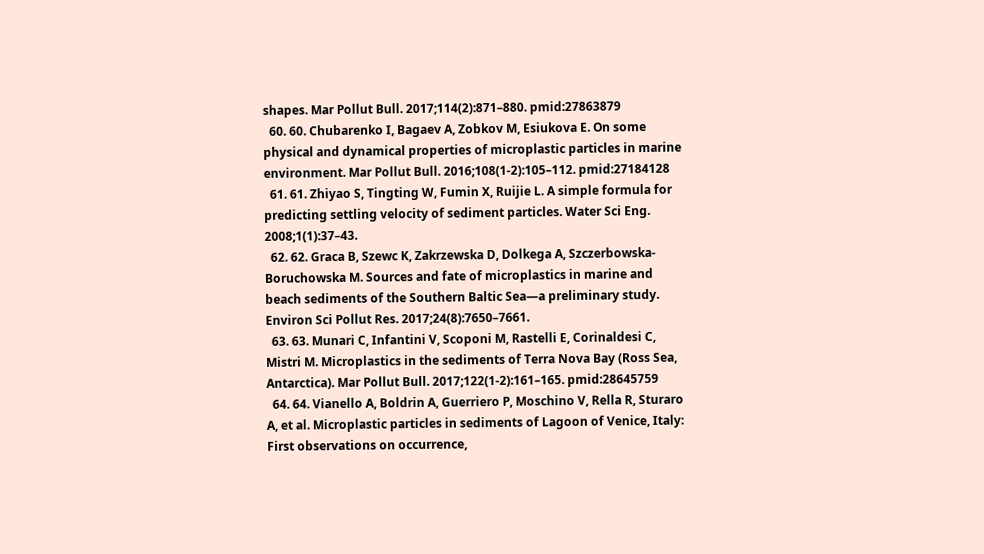shapes. Mar Pollut Bull. 2017;114(2):871–880. pmid:27863879
  60. 60. Chubarenko I, Bagaev A, Zobkov M, Esiukova E. On some physical and dynamical properties of microplastic particles in marine environment. Mar Pollut Bull. 2016;108(1-2):105–112. pmid:27184128
  61. 61. Zhiyao S, Tingting W, Fumin X, Ruijie L. A simple formula for predicting settling velocity of sediment particles. Water Sci Eng. 2008;1(1):37–43.
  62. 62. Graca B, Szewc K, Zakrzewska D, Dolkega A, Szczerbowska-Boruchowska M. Sources and fate of microplastics in marine and beach sediments of the Southern Baltic Sea—a preliminary study. Environ Sci Pollut Res. 2017;24(8):7650–7661.
  63. 63. Munari C, Infantini V, Scoponi M, Rastelli E, Corinaldesi C, Mistri M. Microplastics in the sediments of Terra Nova Bay (Ross Sea, Antarctica). Mar Pollut Bull. 2017;122(1-2):161–165. pmid:28645759
  64. 64. Vianello A, Boldrin A, Guerriero P, Moschino V, Rella R, Sturaro A, et al. Microplastic particles in sediments of Lagoon of Venice, Italy: First observations on occurrence,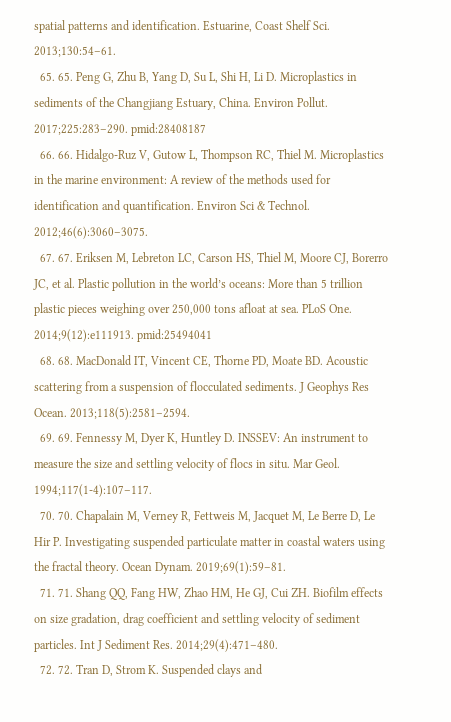spatial patterns and identification. Estuarine, Coast Shelf Sci. 2013;130:54–61.
  65. 65. Peng G, Zhu B, Yang D, Su L, Shi H, Li D. Microplastics in sediments of the Changjiang Estuary, China. Environ Pollut. 2017;225:283–290. pmid:28408187
  66. 66. Hidalgo-Ruz V, Gutow L, Thompson RC, Thiel M. Microplastics in the marine environment: A review of the methods used for identification and quantification. Environ Sci & Technol. 2012;46(6):3060–3075.
  67. 67. Eriksen M, Lebreton LC, Carson HS, Thiel M, Moore CJ, Borerro JC, et al. Plastic pollution in the world’s oceans: More than 5 trillion plastic pieces weighing over 250,000 tons afloat at sea. PLoS One. 2014;9(12):e111913. pmid:25494041
  68. 68. MacDonald IT, Vincent CE, Thorne PD, Moate BD. Acoustic scattering from a suspension of flocculated sediments. J Geophys Res Ocean. 2013;118(5):2581–2594.
  69. 69. Fennessy M, Dyer K, Huntley D. INSSEV: An instrument to measure the size and settling velocity of flocs in situ. Mar Geol. 1994;117(1-4):107–117.
  70. 70. Chapalain M, Verney R, Fettweis M, Jacquet M, Le Berre D, Le Hir P. Investigating suspended particulate matter in coastal waters using the fractal theory. Ocean Dynam. 2019;69(1):59–81.
  71. 71. Shang QQ, Fang HW, Zhao HM, He GJ, Cui ZH. Biofilm effects on size gradation, drag coefficient and settling velocity of sediment particles. Int J Sediment Res. 2014;29(4):471–480.
  72. 72. Tran D, Strom K. Suspended clays and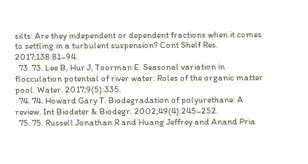silts: Are they independent or dependent fractions when it comes to settling in a turbulent suspension? Cont Shelf Res. 2017;138:81–94.
  73. 73. Lee B, Hur J, Toorman E. Seasonal variation in flocculation potential of river water: Roles of the organic matter pool. Water. 2017;9(5):335.
  74. 74. Howard Gary T. Biodegradation of polyurethane: A review. Int Biodeter & Biodegr. 2002;49(4):245–252.
  75. 75. Russell Jonathan R and Huang Jeffrey and Anand Pria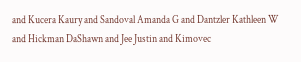and Kucera Kaury and Sandoval Amanda G and Dantzler Kathleen W and Hickman DaShawn and Jee Justin and Kimovec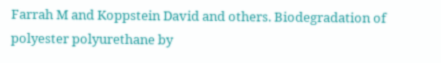Farrah M and Koppstein David and others. Biodegradation of polyester polyurethane by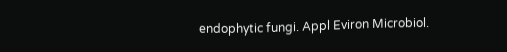endophytic fungi. Appl Eviron Microbiol.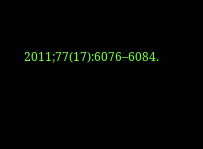2011;77(17):6076–6084.